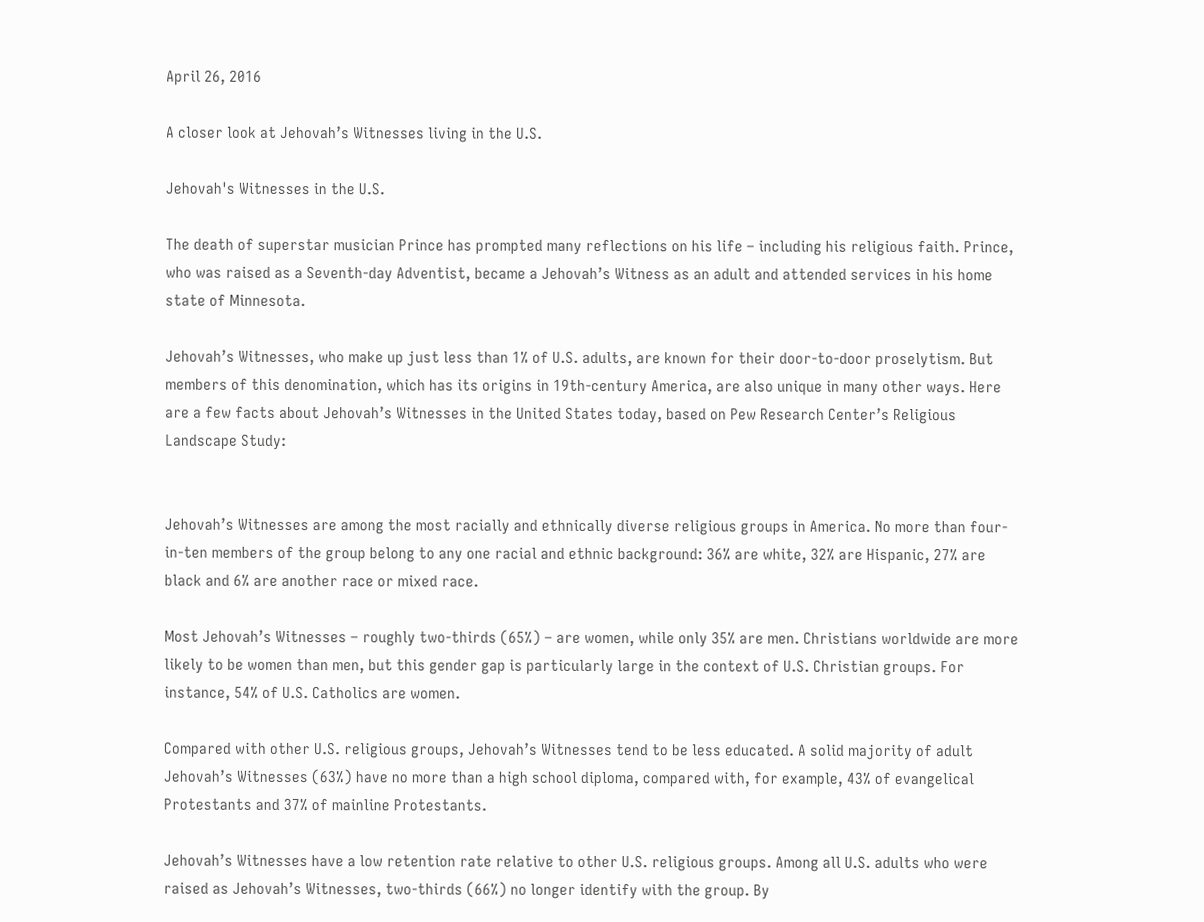April 26, 2016

A closer look at Jehovah’s Witnesses living in the U.S.

Jehovah's Witnesses in the U.S.

The death of superstar musician Prince has prompted many reflections on his life – including his religious faith. Prince, who was raised as a Seventh-day Adventist, became a Jehovah’s Witness as an adult and attended services in his home state of Minnesota.

Jehovah’s Witnesses, who make up just less than 1% of U.S. adults, are known for their door-to-door proselytism. But members of this denomination, which has its origins in 19th-century America, are also unique in many other ways. Here are a few facts about Jehovah’s Witnesses in the United States today, based on Pew Research Center’s Religious Landscape Study:


Jehovah’s Witnesses are among the most racially and ethnically diverse religious groups in America. No more than four-in-ten members of the group belong to any one racial and ethnic background: 36% are white, 32% are Hispanic, 27% are black and 6% are another race or mixed race.

Most Jehovah’s Witnesses – roughly two-thirds (65%) – are women, while only 35% are men. Christians worldwide are more likely to be women than men, but this gender gap is particularly large in the context of U.S. Christian groups. For instance, 54% of U.S. Catholics are women.

Compared with other U.S. religious groups, Jehovah’s Witnesses tend to be less educated. A solid majority of adult Jehovah’s Witnesses (63%) have no more than a high school diploma, compared with, for example, 43% of evangelical Protestants and 37% of mainline Protestants.

Jehovah’s Witnesses have a low retention rate relative to other U.S. religious groups. Among all U.S. adults who were raised as Jehovah’s Witnesses, two-thirds (66%) no longer identify with the group. By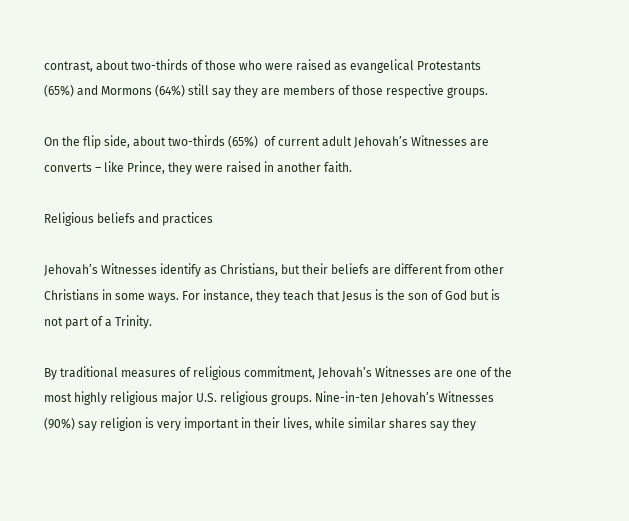contrast, about two-thirds of those who were raised as evangelical Protestants (65%) and Mormons (64%) still say they are members of those respective groups.

On the flip side, about two-thirds (65%)  of current adult Jehovah’s Witnesses are converts – like Prince, they were raised in another faith.

Religious beliefs and practices

Jehovah’s Witnesses identify as Christians, but their beliefs are different from other Christians in some ways. For instance, they teach that Jesus is the son of God but is not part of a Trinity.

By traditional measures of religious commitment, Jehovah’s Witnesses are one of the most highly religious major U.S. religious groups. Nine-in-ten Jehovah’s Witnesses (90%) say religion is very important in their lives, while similar shares say they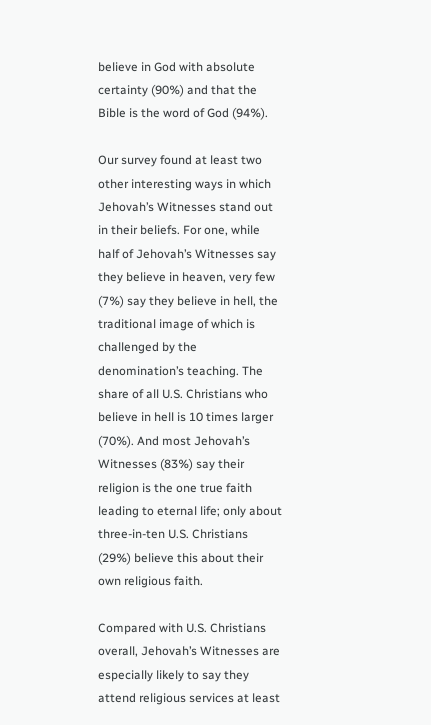believe in God with absolute certainty (90%) and that the Bible is the word of God (94%).

Our survey found at least two other interesting ways in which Jehovah’s Witnesses stand out in their beliefs. For one, while half of Jehovah’s Witnesses say they believe in heaven, very few (7%) say they believe in hell, the traditional image of which is challenged by the denomination’s teaching. The share of all U.S. Christians who believe in hell is 10 times larger (70%). And most Jehovah’s Witnesses (83%) say their religion is the one true faith leading to eternal life; only about three-in-ten U.S. Christians (29%) believe this about their own religious faith.

Compared with U.S. Christians overall, Jehovah’s Witnesses are especially likely to say they attend religious services at least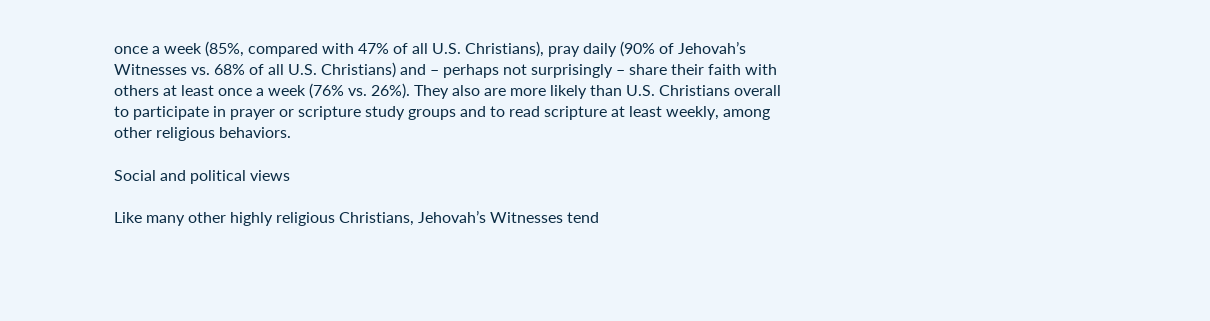once a week (85%, compared with 47% of all U.S. Christians), pray daily (90% of Jehovah’s Witnesses vs. 68% of all U.S. Christians) and – perhaps not surprisingly – share their faith with others at least once a week (76% vs. 26%). They also are more likely than U.S. Christians overall to participate in prayer or scripture study groups and to read scripture at least weekly, among other religious behaviors.

Social and political views

Like many other highly religious Christians, Jehovah’s Witnesses tend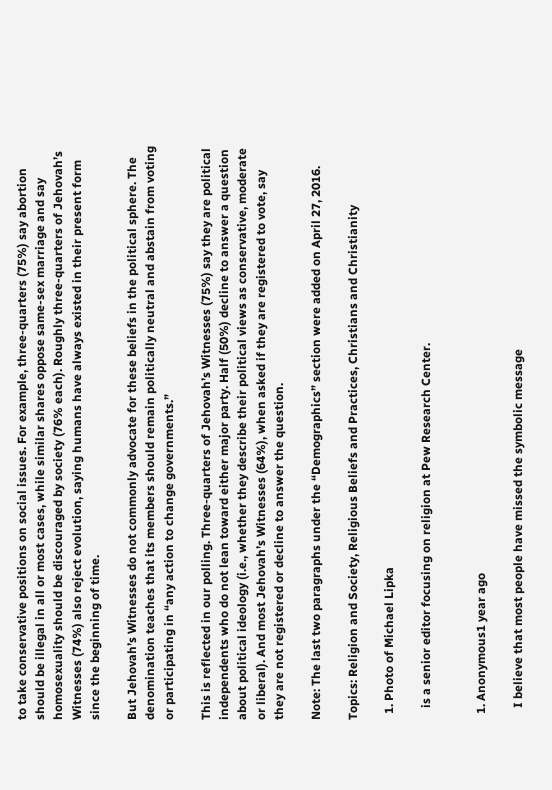to take conservative positions on social issues. For example, three-quarters (75%) say abortion should be illegal in all or most cases, while similar shares oppose same-sex marriage and say homosexuality should be discouraged by society (76% each). Roughly three-quarters of Jehovah’s Witnesses (74%) also reject evolution, saying humans have always existed in their present form since the beginning of time.

But Jehovah’s Witnesses do not commonly advocate for these beliefs in the political sphere. The denomination teaches that its members should remain politically neutral and abstain from voting or participating in “any action to change governments.”

This is reflected in our polling. Three-quarters of Jehovah’s Witnesses (75%) say they are political independents who do not lean toward either major party. Half (50%) decline to answer a question about political ideology (i.e., whether they describe their political views as conservative, moderate or liberal). And most Jehovah’s Witnesses (64%), when asked if they are registered to vote, say they are not registered or decline to answer the question.

Note: The last two paragraphs under the “Demographics” section were added on April 27, 2016.

Topics: Religion and Society, Religious Beliefs and Practices, Christians and Christianity

  1. Photo of Michael Lipka

    is a senior editor focusing on religion at Pew Research Center.


  1. Anonymous1 year ago

    I believe that most people have missed the symbolic message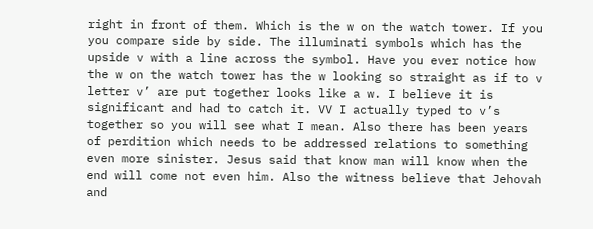right in front of them. Which is the w on the watch tower. If you you compare side by side. The illuminati symbols which has the upside v with a line across the symbol. Have you ever notice how the w on the watch tower has the w looking so straight as if to v letter v’ are put together looks like a w. I believe it is significant and had to catch it. VV I actually typed to v’s together so you will see what I mean. Also there has been years of perdition which needs to be addressed relations to something even more sinister. Jesus said that know man will know when the end will come not even him. Also the witness believe that Jehovah and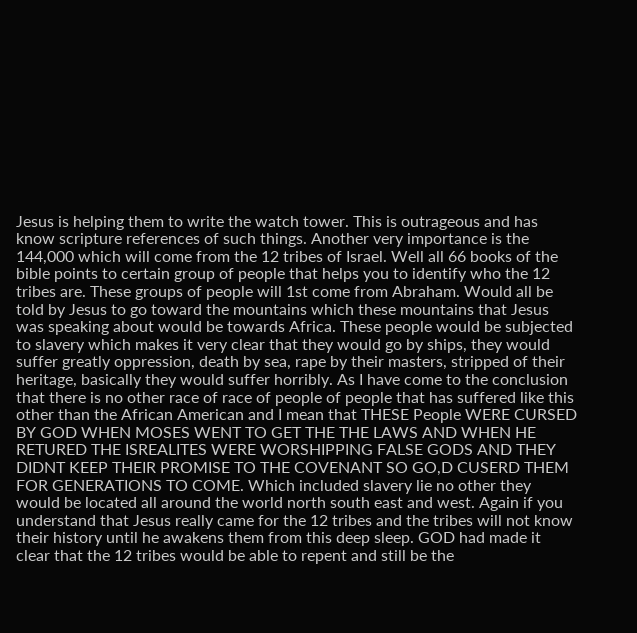Jesus is helping them to write the watch tower. This is outrageous and has know scripture references of such things. Another very importance is the 144,000 which will come from the 12 tribes of Israel. Well all 66 books of the bible points to certain group of people that helps you to identify who the 12 tribes are. These groups of people will 1st come from Abraham. Would all be told by Jesus to go toward the mountains which these mountains that Jesus was speaking about would be towards Africa. These people would be subjected to slavery which makes it very clear that they would go by ships, they would suffer greatly oppression, death by sea, rape by their masters, stripped of their heritage, basically they would suffer horribly. As I have come to the conclusion that there is no other race of race of people of people that has suffered like this other than the African American and I mean that THESE People WERE CURSED BY GOD WHEN MOSES WENT TO GET THE THE LAWS AND WHEN HE RETURED THE ISREALITES WERE WORSHIPPING FALSE GODS AND THEY DIDNT KEEP THEIR PROMISE TO THE COVENANT SO GO,D CUSERD THEM FOR GENERATIONS TO COME. Which included slavery lie no other they would be located all around the world north south east and west. Again if you understand that Jesus really came for the 12 tribes and the tribes will not know their history until he awakens them from this deep sleep. GOD had made it clear that the 12 tribes would be able to repent and still be the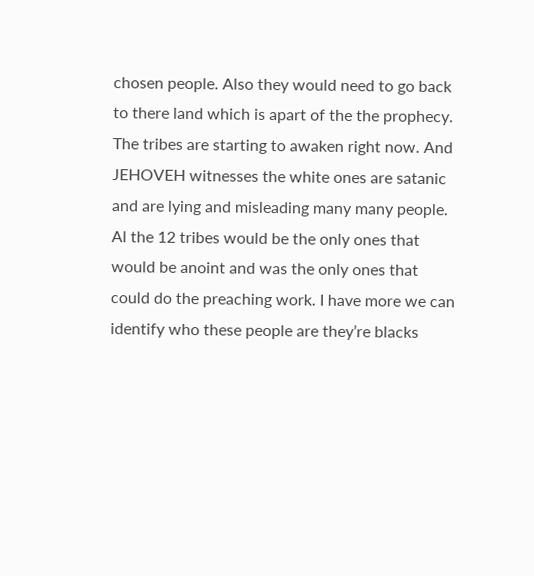chosen people. Also they would need to go back to there land which is apart of the the prophecy. The tribes are starting to awaken right now. And JEHOVEH witnesses the white ones are satanic and are lying and misleading many many people. Al the 12 tribes would be the only ones that would be anoint and was the only ones that could do the preaching work. I have more we can identify who these people are they’re blacks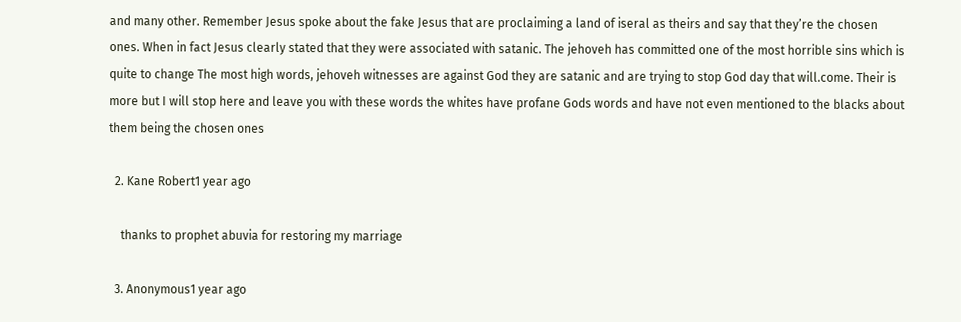and many other. Remember Jesus spoke about the fake Jesus that are proclaiming a land of iseral as theirs and say that they’re the chosen ones. When in fact Jesus clearly stated that they were associated with satanic. The jehoveh has committed one of the most horrible sins which is quite to change The most high words, jehoveh witnesses are against God they are satanic and are trying to stop God day that will.come. Their is more but I will stop here and leave you with these words the whites have profane Gods words and have not even mentioned to the blacks about them being the chosen ones

  2. Kane Robert1 year ago

    thanks to prophet abuvia for restoring my marriage

  3. Anonymous1 year ago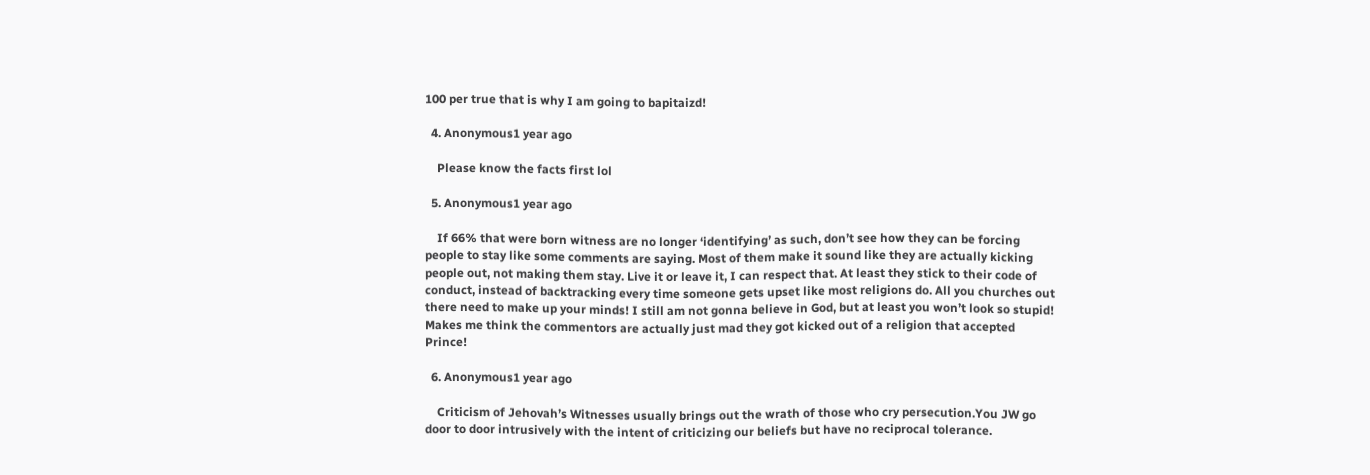100 per true that is why I am going to bapitaizd!

  4. Anonymous1 year ago

    Please know the facts first lol

  5. Anonymous1 year ago

    If 66% that were born witness are no longer ‘identifying’ as such, don’t see how they can be forcing people to stay like some comments are saying. Most of them make it sound like they are actually kicking people out, not making them stay. Live it or leave it, I can respect that. At least they stick to their code of conduct, instead of backtracking every time someone gets upset like most religions do. All you churches out there need to make up your minds! I still am not gonna believe in God, but at least you won’t look so stupid! Makes me think the commentors are actually just mad they got kicked out of a religion that accepted Prince!

  6. Anonymous1 year ago

    Criticism of Jehovah’s Witnesses usually brings out the wrath of those who cry persecution.You JW go door to door intrusively with the intent of criticizing our beliefs but have no reciprocal tolerance.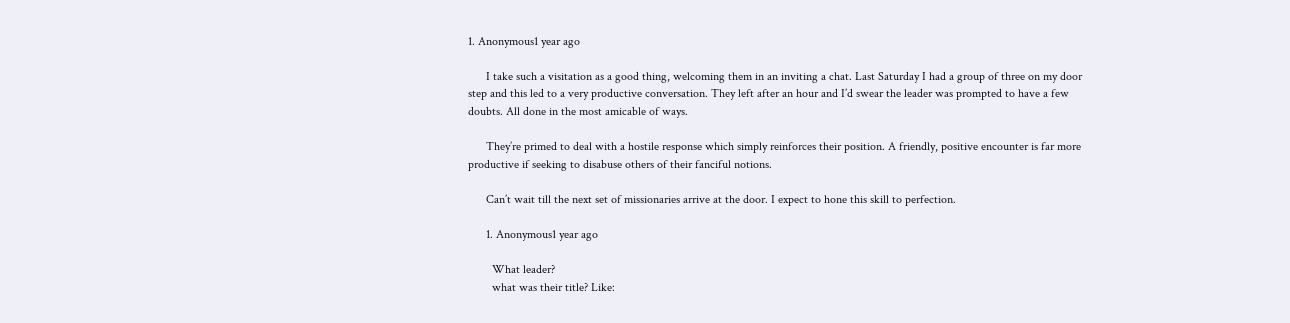1. Anonymous1 year ago

      I take such a visitation as a good thing, welcoming them in an inviting a chat. Last Saturday I had a group of three on my door step and this led to a very productive conversation. They left after an hour and I’d swear the leader was prompted to have a few doubts. All done in the most amicable of ways.

      They’re primed to deal with a hostile response which simply reinforces their position. A friendly, positive encounter is far more productive if seeking to disabuse others of their fanciful notions.

      Can’t wait till the next set of missionaries arrive at the door. I expect to hone this skill to perfection.

      1. Anonymous1 year ago

        What leader?
        what was their title? Like: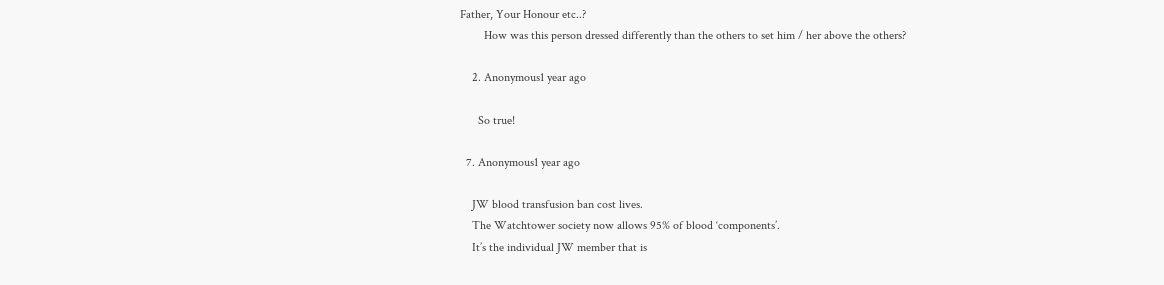Father, Your Honour etc..?
        How was this person dressed differently than the others to set him / her above the others?

    2. Anonymous1 year ago

      So true!

  7. Anonymous1 year ago

    JW blood transfusion ban cost lives.
    The Watchtower society now allows 95% of blood ‘components’.
    It’s the individual JW member that is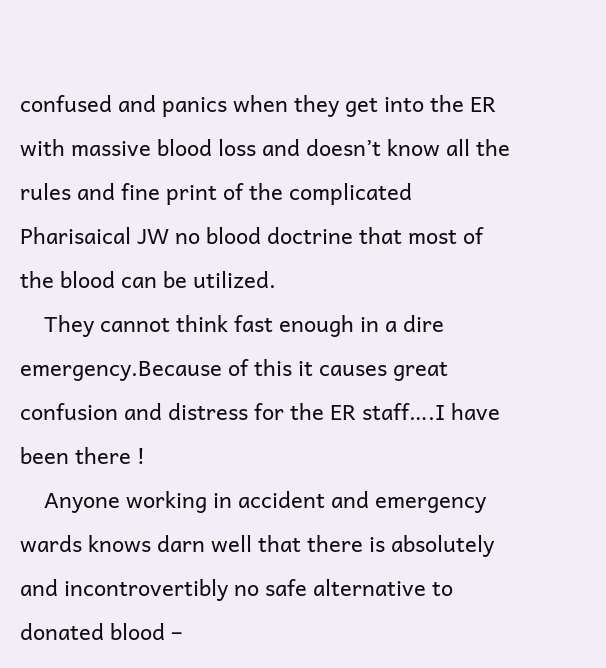confused and panics when they get into the ER with massive blood loss and doesn’t know all the rules and fine print of the complicated Pharisaical JW no blood doctrine that most of the blood can be utilized.
    They cannot think fast enough in a dire emergency.Because of this it causes great confusion and distress for the ER staff….I have been there !
    Anyone working in accident and emergency wards knows darn well that there is absolutely and incontrovertibly no safe alternative to donated blood –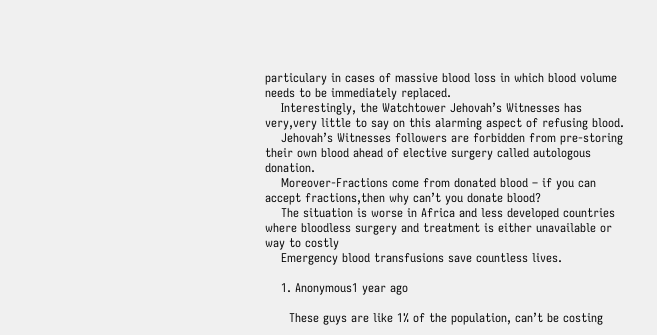particulary in cases of massive blood loss in which blood volume needs to be immediately replaced.
    Interestingly, the Watchtower Jehovah’s Witnesses has very,very little to say on this alarming aspect of refusing blood.
    Jehovah’s Witnesses followers are forbidden from pre-storing their own blood ahead of elective surgery called autologous donation.
    Moreover-Fractions come from donated blood – if you can accept fractions,then why can’t you donate blood?
    The situation is worse in Africa and less developed countries where bloodless surgery and treatment is either unavailable or way to costly
    Emergency blood transfusions save countless lives.

    1. Anonymous1 year ago

      These guys are like 1% of the population, can’t be costing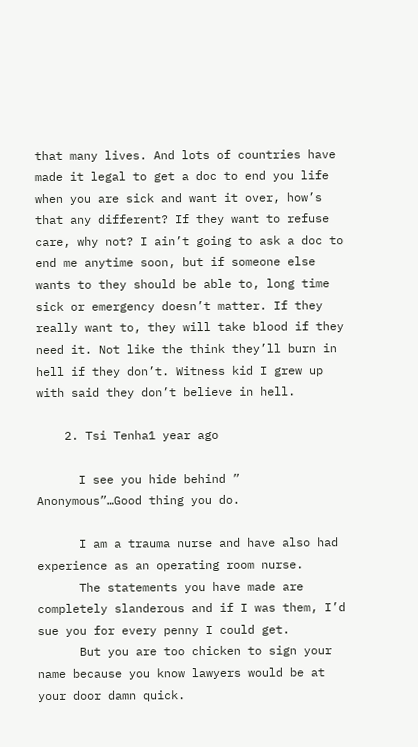that many lives. And lots of countries have made it legal to get a doc to end you life when you are sick and want it over, how’s that any different? If they want to refuse care, why not? I ain’t going to ask a doc to end me anytime soon, but if someone else wants to they should be able to, long time sick or emergency doesn’t matter. If they really want to, they will take blood if they need it. Not like the think they’ll burn in hell if they don’t. Witness kid I grew up with said they don’t believe in hell.

    2. Tsi Tenha1 year ago

      I see you hide behind ” Anonymous”…Good thing you do.

      I am a trauma nurse and have also had experience as an operating room nurse.
      The statements you have made are completely slanderous and if I was them, I’d sue you for every penny I could get.
      But you are too chicken to sign your name because you know lawyers would be at your door damn quick.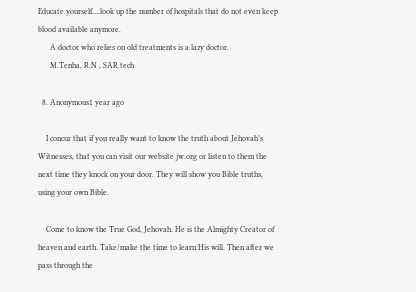Educate yourself….look up the number of hospitals that do not even keep blood available anymore.
      A doctor who relies on old treatments is a lazy doctor.
      M.Tenha, R.N , SAR tech

  8. Anonymous1 year ago

    I concur that if you really want to know the truth about Jehovah’s Witnesses, that you can visit our website jw.org or listen to them the next time they knock on your door. They will show you Bible truths, using your own Bible.

    Come to know the True God, Jehovah. He is the Almighty Creator of heaven and earth. Take/make the time to learn His will. Then after we pass through the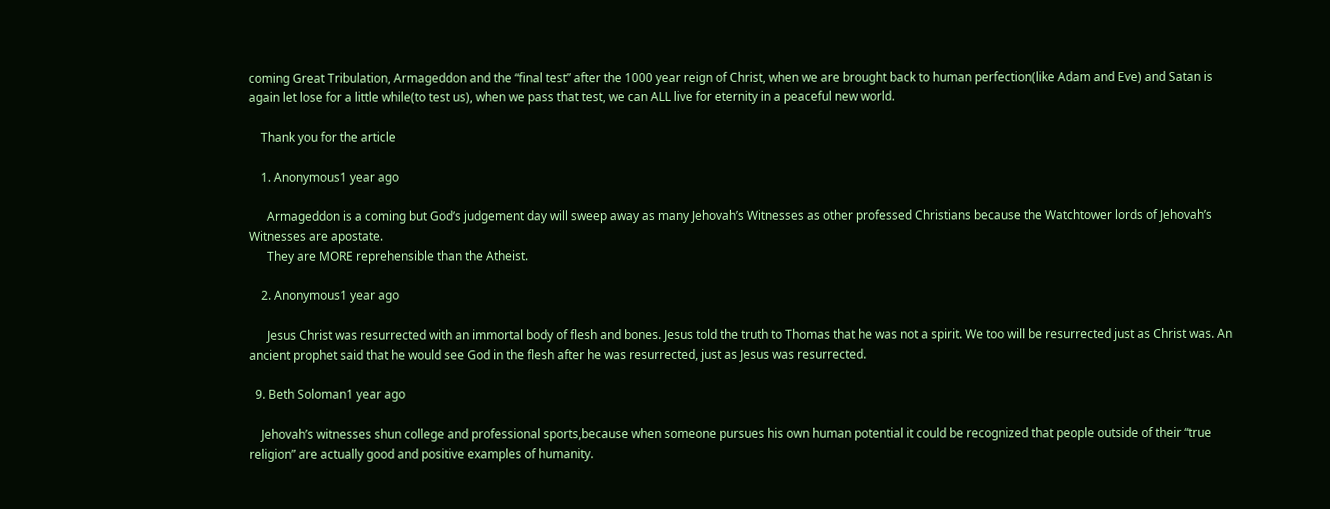coming Great Tribulation, Armageddon and the “final test” after the 1000 year reign of Christ, when we are brought back to human perfection(like Adam and Eve) and Satan is again let lose for a little while(to test us), when we pass that test, we can ALL live for eternity in a peaceful new world.

    Thank you for the article

    1. Anonymous1 year ago

      Armageddon is a coming but God’s judgement day will sweep away as many Jehovah’s Witnesses as other professed Christians because the Watchtower lords of Jehovah’s Witnesses are apostate.
      They are MORE reprehensible than the Atheist.

    2. Anonymous1 year ago

      Jesus Christ was resurrected with an immortal body of flesh and bones. Jesus told the truth to Thomas that he was not a spirit. We too will be resurrected just as Christ was. An ancient prophet said that he would see God in the flesh after he was resurrected, just as Jesus was resurrected.

  9. Beth Soloman1 year ago

    Jehovah’s witnesses shun college and professional sports,because when someone pursues his own human potential it could be recognized that people outside of their “true religion” are actually good and positive examples of humanity.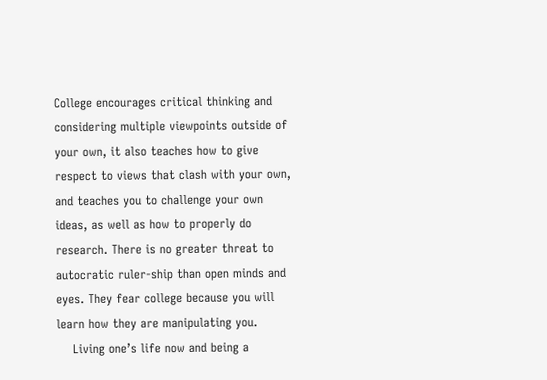College encourages critical thinking and considering multiple viewpoints outside of your own, it also teaches how to give respect to views that clash with your own, and teaches you to challenge your own ideas, as well as how to properly do research. There is no greater threat to autocratic ruler-ship than open minds and eyes. They fear college because you will learn how they are manipulating you.
    Living one’s life now and being a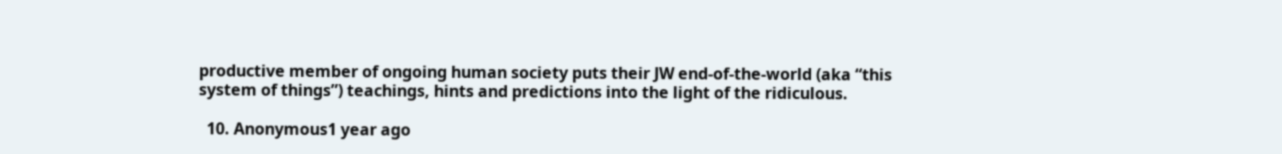productive member of ongoing human society puts their JW end-of-the-world (aka “this system of things”) teachings, hints and predictions into the light of the ridiculous.

  10. Anonymous1 year ago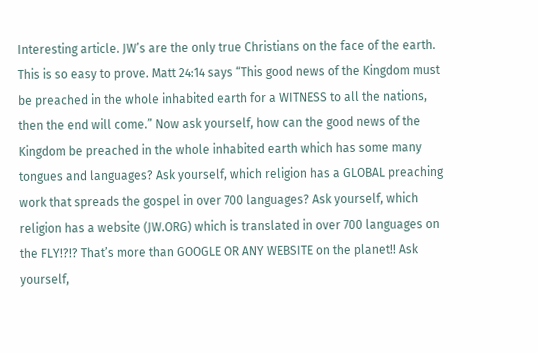Interesting article. JW’s are the only true Christians on the face of the earth. This is so easy to prove. Matt 24:14 says “This good news of the Kingdom must be preached in the whole inhabited earth for a WITNESS to all the nations, then the end will come.” Now ask yourself, how can the good news of the Kingdom be preached in the whole inhabited earth which has some many tongues and languages? Ask yourself, which religion has a GLOBAL preaching work that spreads the gospel in over 700 languages? Ask yourself, which religion has a website (JW.ORG) which is translated in over 700 languages on the FLY!?!? That’s more than GOOGLE OR ANY WEBSITE on the planet!! Ask yourself,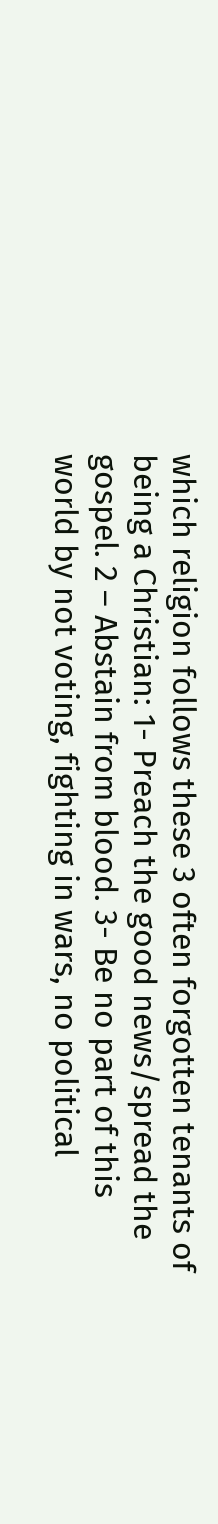which religion follows these 3 often forgotten tenants of being a Christian: 1- Preach the good news/spread the gospel. 2 – Abstain from blood. 3- Be no part of this world by not voting, fighting in wars, no political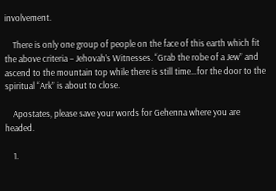involvement.

    There is only one group of people on the face of this earth which fit the above criteria – Jehovah’s Witnesses. “Grab the robe of a Jew” and ascend to the mountain top while there is still time…for the door to the spiritual “Ark” is about to close.

    Apostates, please save your words for Gehenna where you are headed.

    1.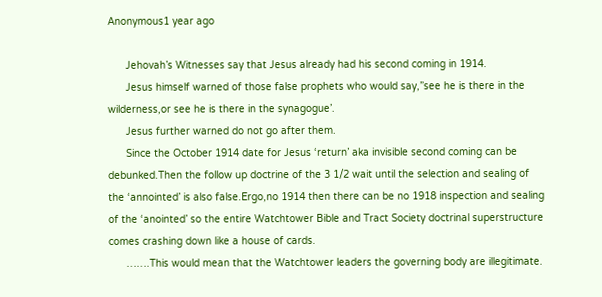Anonymous1 year ago

      Jehovah’s Witnesses say that Jesus already had his second coming in 1914.
      Jesus himself warned of those false prophets who would say,”see he is there in the wilderness,or see he is there in the synagogue’.
      Jesus further warned do not go after them.
      Since the October 1914 date for Jesus ‘return’ aka invisible second coming can be debunked.Then the follow up doctrine of the 3 1/2 wait until the selection and sealing of the ‘annointed’ is also false.Ergo,no 1914 then there can be no 1918 inspection and sealing of the ‘anointed’ so the entire Watchtower Bible and Tract Society doctrinal superstructure comes crashing down like a house of cards.
      …….This would mean that the Watchtower leaders the governing body are illegitimate.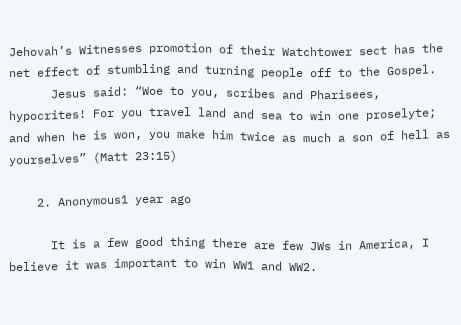Jehovah’s Witnesses promotion of their Watchtower sect has the net effect of stumbling and turning people off to the Gospel.
      Jesus said: “Woe to you, scribes and Pharisees, hypocrites! For you travel land and sea to win one proselyte; and when he is won, you make him twice as much a son of hell as yourselves” (Matt 23:15)

    2. Anonymous1 year ago

      It is a few good thing there are few JWs in America, I believe it was important to win WW1 and WW2.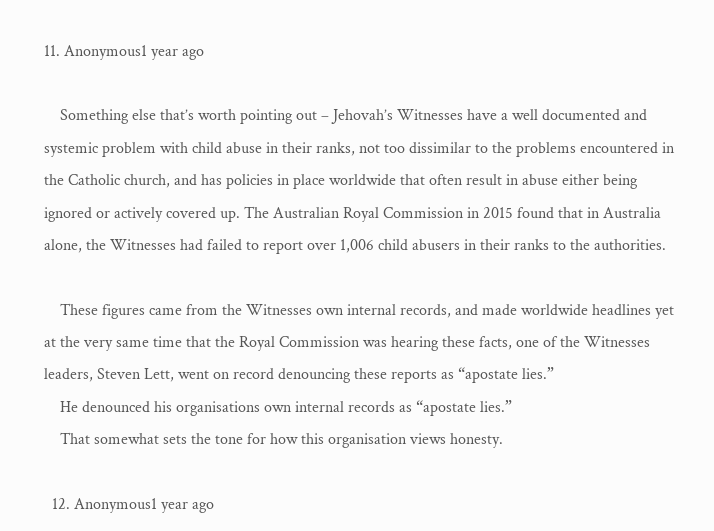11. Anonymous1 year ago

    Something else that’s worth pointing out – Jehovah’s Witnesses have a well documented and systemic problem with child abuse in their ranks, not too dissimilar to the problems encountered in the Catholic church, and has policies in place worldwide that often result in abuse either being ignored or actively covered up. The Australian Royal Commission in 2015 found that in Australia alone, the Witnesses had failed to report over 1,006 child abusers in their ranks to the authorities.

    These figures came from the Witnesses own internal records, and made worldwide headlines yet at the very same time that the Royal Commission was hearing these facts, one of the Witnesses leaders, Steven Lett, went on record denouncing these reports as “apostate lies.”
    He denounced his organisations own internal records as “apostate lies.”
    That somewhat sets the tone for how this organisation views honesty.

  12. Anonymous1 year ago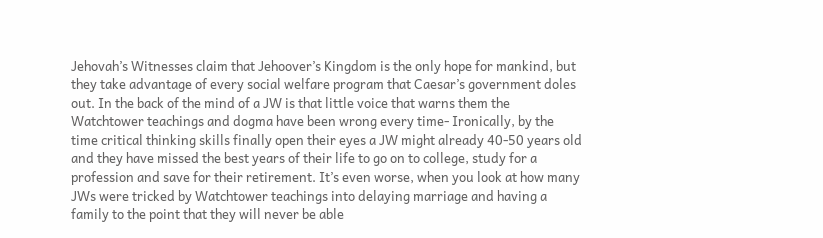Jehovah’s Witnesses claim that Jehoover’s Kingdom is the only hope for mankind, but they take advantage of every social welfare program that Caesar’s government doles out. In the back of the mind of a JW is that little voice that warns them the Watchtower teachings and dogma have been wrong every time- Ironically, by the time critical thinking skills finally open their eyes a JW might already 40-50 years old and they have missed the best years of their life to go on to college, study for a profession and save for their retirement. It’s even worse, when you look at how many JWs were tricked by Watchtower teachings into delaying marriage and having a family to the point that they will never be able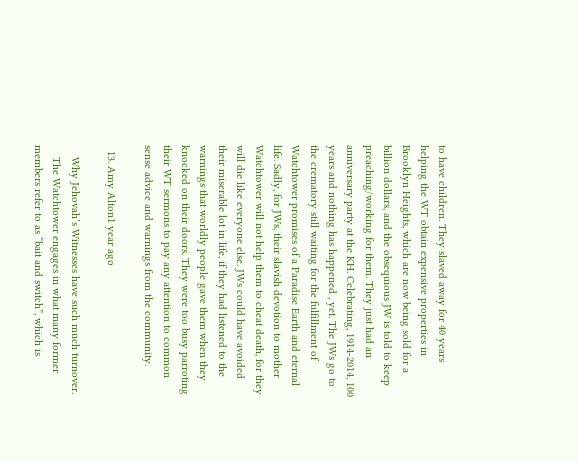to have children. They slaved away for 40 years helping the WT obtain expensive properties in Brooklyn Heights, which are now being sold for a billion dollars, and the obsequious JW is told to keep preaching/working for them. They just had an anniversary party at the KH. Celebrating, 1914-2014, 100 years and nothing has happened , yet. The JWs go to the crematory still waiting for the fulfillment of Watchtower promises of a Paradise Earth and eternal life. Sadly, for JWs, their slavish devotion to mother Watchtower will not help them to cheat death, for they will die like everyone else. JWs could have avoided their miserable lot in life, if they had listened to the warnings that worldly people gave them when they knocked on their doors. They were too busy parroting their WT sermons to pay any attention to common sense advice and warnings from the community.

  13. Amy Alton1 year ago

    Why Jehovah’s Witnesses have such much turnover.
    The Watchtower engages in what many former members refer to as “bait and switch”, which is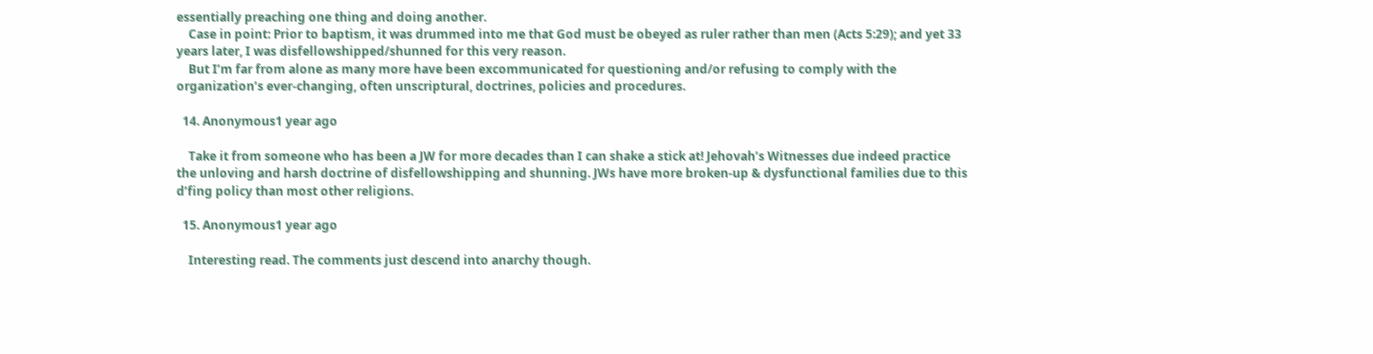essentially preaching one thing and doing another.
    Case in point: Prior to baptism, it was drummed into me that God must be obeyed as ruler rather than men (Acts 5:29); and yet 33 years later, I was disfellowshipped/shunned for this very reason.
    But I’m far from alone as many more have been excommunicated for questioning and/or refusing to comply with the organization’s ever-changing, often unscriptural, doctrines, policies and procedures.

  14. Anonymous1 year ago

    Take it from someone who has been a JW for more decades than I can shake a stick at! Jehovah’s Witnesses due indeed practice the unloving and harsh doctrine of disfellowshipping and shunning. JWs have more broken-up & dysfunctional families due to this d’fing policy than most other religions.

  15. Anonymous1 year ago

    Interesting read. The comments just descend into anarchy though.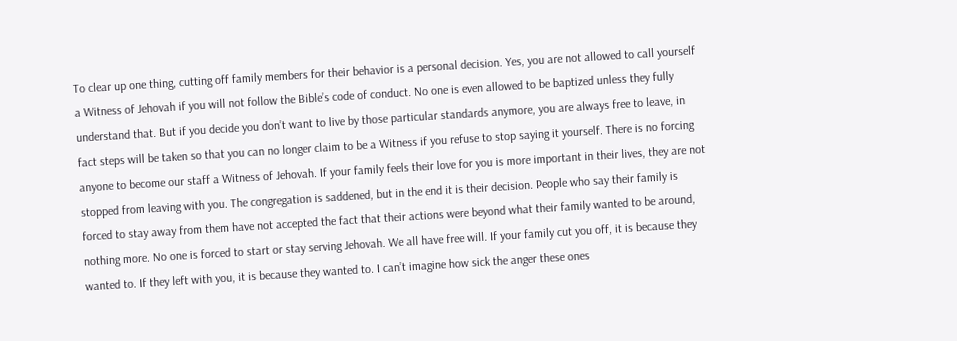To clear up one thing, cutting off family members for their behavior is a personal decision. Yes, you are not allowed to call yourself a Witness of Jehovah if you will not follow the Bible’s code of conduct. No one is even allowed to be baptized unless they fully understand that. But if you decide you don’t want to live by those particular standards anymore, you are always free to leave, in fact steps will be taken so that you can no longer claim to be a Witness if you refuse to stop saying it yourself. There is no forcing anyone to become our staff a Witness of Jehovah. If your family feels their love for you is more important in their lives, they are not stopped from leaving with you. The congregation is saddened, but in the end it is their decision. People who say their family is forced to stay away from them have not accepted the fact that their actions were beyond what their family wanted to be around, nothing more. No one is forced to start or stay serving Jehovah. We all have free will. If your family cut you off, it is because they wanted to. If they left with you, it is because they wanted to. I can’t imagine how sick the anger these ones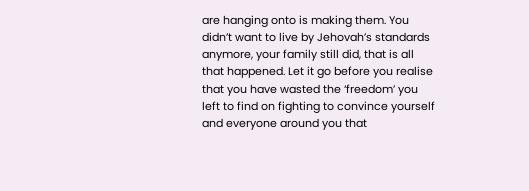are hanging onto is making them. You didn’t want to live by Jehovah’s standards anymore, your family still did, that is all that happened. Let it go before you realise that you have wasted the ‘freedom’ you left to find on fighting to convince yourself and everyone around you that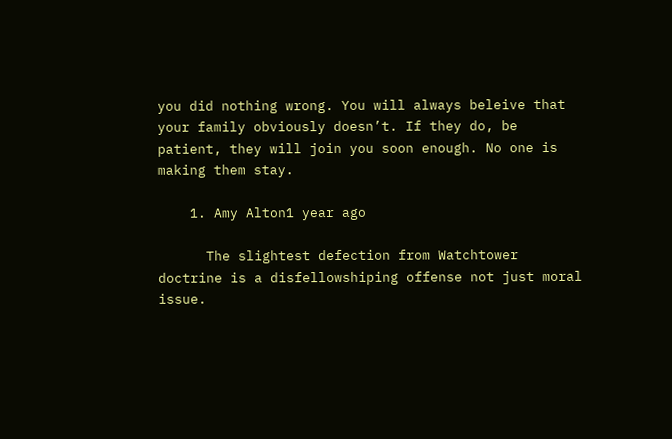you did nothing wrong. You will always beleive that your family obviously doesn’t. If they do, be patient, they will join you soon enough. No one is making them stay.

    1. Amy Alton1 year ago

      The slightest defection from Watchtower doctrine is a disfellowshiping offense not just moral issue.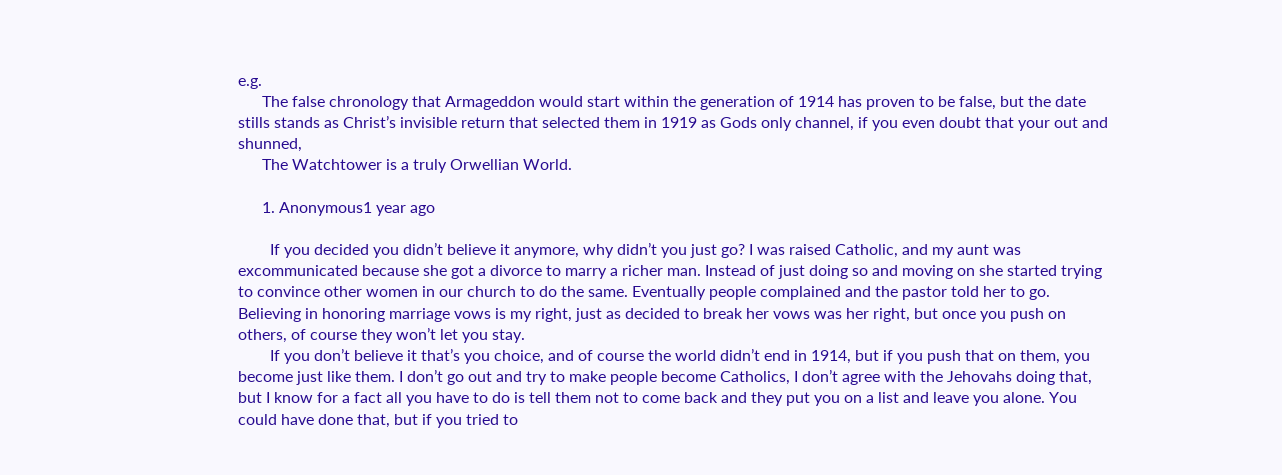e.g.
      The false chronology that Armageddon would start within the generation of 1914 has proven to be false, but the date stills stands as Christ’s invisible return that selected them in 1919 as Gods only channel, if you even doubt that your out and shunned,
      The Watchtower is a truly Orwellian World.

      1. Anonymous1 year ago

        If you decided you didn’t believe it anymore, why didn’t you just go? I was raised Catholic, and my aunt was excommunicated because she got a divorce to marry a richer man. Instead of just doing so and moving on she started trying to convince other women in our church to do the same. Eventually people complained and the pastor told her to go. Believing in honoring marriage vows is my right, just as decided to break her vows was her right, but once you push on others, of course they won’t let you stay.
        If you don’t believe it that’s you choice, and of course the world didn’t end in 1914, but if you push that on them, you become just like them. I don’t go out and try to make people become Catholics, I don’t agree with the Jehovahs doing that, but I know for a fact all you have to do is tell them not to come back and they put you on a list and leave you alone. You could have done that, but if you tried to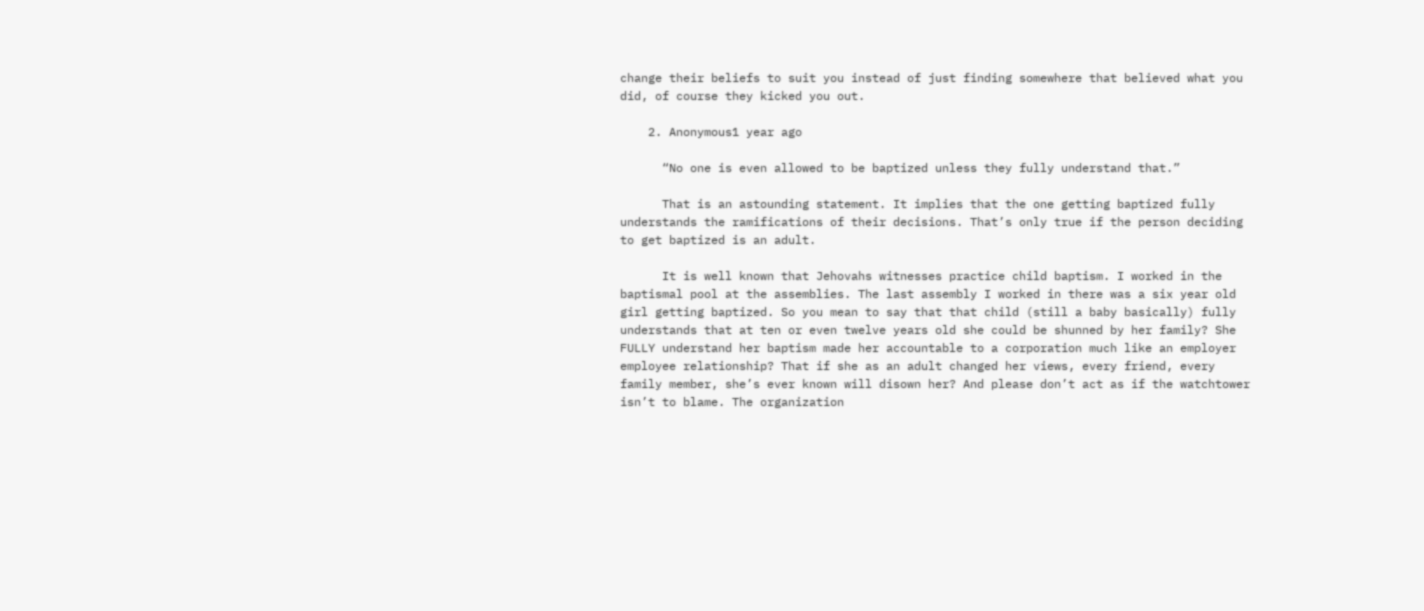change their beliefs to suit you instead of just finding somewhere that believed what you did, of course they kicked you out.

    2. Anonymous1 year ago

      “No one is even allowed to be baptized unless they fully understand that.”

      That is an astounding statement. It implies that the one getting baptized fully understands the ramifications of their decisions. That’s only true if the person deciding to get baptized is an adult.

      It is well known that Jehovahs witnesses practice child baptism. I worked in the baptismal pool at the assemblies. The last assembly I worked in there was a six year old girl getting baptized. So you mean to say that that child (still a baby basically) fully understands that at ten or even twelve years old she could be shunned by her family? She FULLY understand her baptism made her accountable to a corporation much like an employer employee relationship? That if she as an adult changed her views, every friend, every family member, she’s ever known will disown her? And please don’t act as if the watchtower isn’t to blame. The organization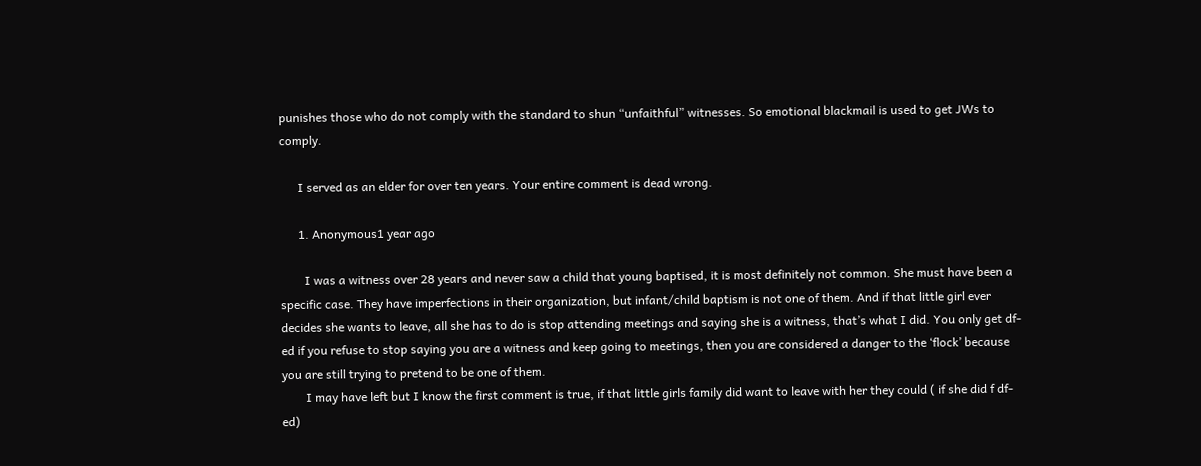punishes those who do not comply with the standard to shun “unfaithful” witnesses. So emotional blackmail is used to get JWs to comply.

      I served as an elder for over ten years. Your entire comment is dead wrong.

      1. Anonymous1 year ago

        I was a witness over 28 years and never saw a child that young baptised, it is most definitely not common. She must have been a specific case. They have imperfections in their organization, but infant/child baptism is not one of them. And if that little girl ever decides she wants to leave, all she has to do is stop attending meetings and saying she is a witness, that’s what I did. You only get df-ed if you refuse to stop saying you are a witness and keep going to meetings, then you are considered a danger to the ‘flock’ because you are still trying to pretend to be one of them.
        I may have left but I know the first comment is true, if that little girls family did want to leave with her they could ( if she did f df-ed)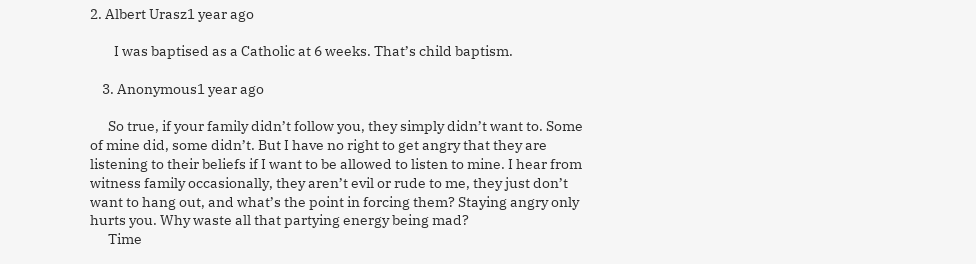2. Albert Urasz1 year ago

        I was baptised as a Catholic at 6 weeks. That’s child baptism.

    3. Anonymous1 year ago

      So true, if your family didn’t follow you, they simply didn’t want to. Some of mine did, some didn’t. But I have no right to get angry that they are listening to their beliefs if I want to be allowed to listen to mine. I hear from witness family occasionally, they aren’t evil or rude to me, they just don’t want to hang out, and what’s the point in forcing them? Staying angry only hurts you. Why waste all that partying energy being mad?
      Time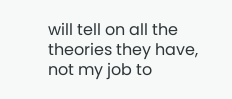will tell on all the theories they have, not my job to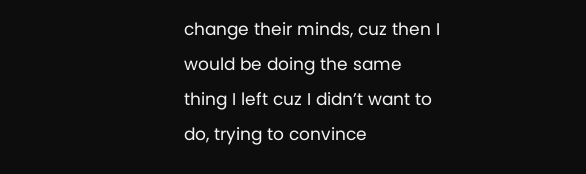change their minds, cuz then I would be doing the same thing I left cuz I didn’t want to do, trying to convince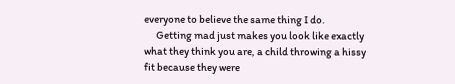everyone to believe the same thing I do.
      Getting mad just makes you look like exactly what they think you are, a child throwing a hissy fit because they were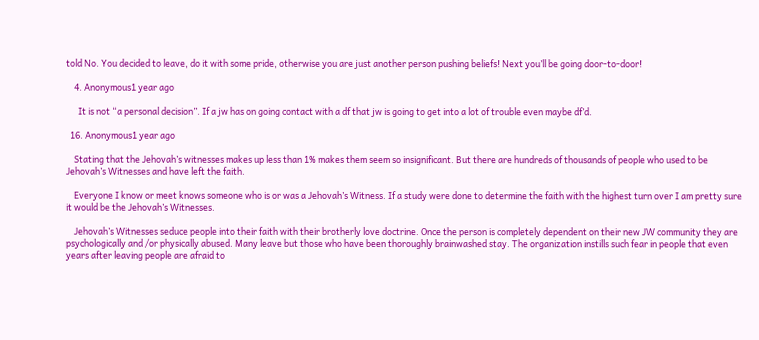told No. You decided to leave, do it with some pride, otherwise you are just another person pushing beliefs! Next you’ll be going door-to-door!

    4. Anonymous1 year ago

      It is not “a personal decision”. If a jw has on going contact with a df that jw is going to get into a lot of trouble even maybe df’d.

  16. Anonymous1 year ago

    Stating that the Jehovah’s witnesses makes up less than 1% makes them seem so insignificant. But there are hundreds of thousands of people who used to be Jehovah’s Witnesses and have left the faith.

    Everyone I know or meet knows someone who is or was a Jehovah’s Witness. If a study were done to determine the faith with the highest turn over I am pretty sure it would be the Jehovah’s Witnesses.

    Jehovah’s Witnesses seduce people into their faith with their brotherly love doctrine. Once the person is completely dependent on their new JW community they are psychologically and /or physically abused. Many leave but those who have been thoroughly brainwashed stay. The organization instills such fear in people that even years after leaving people are afraid to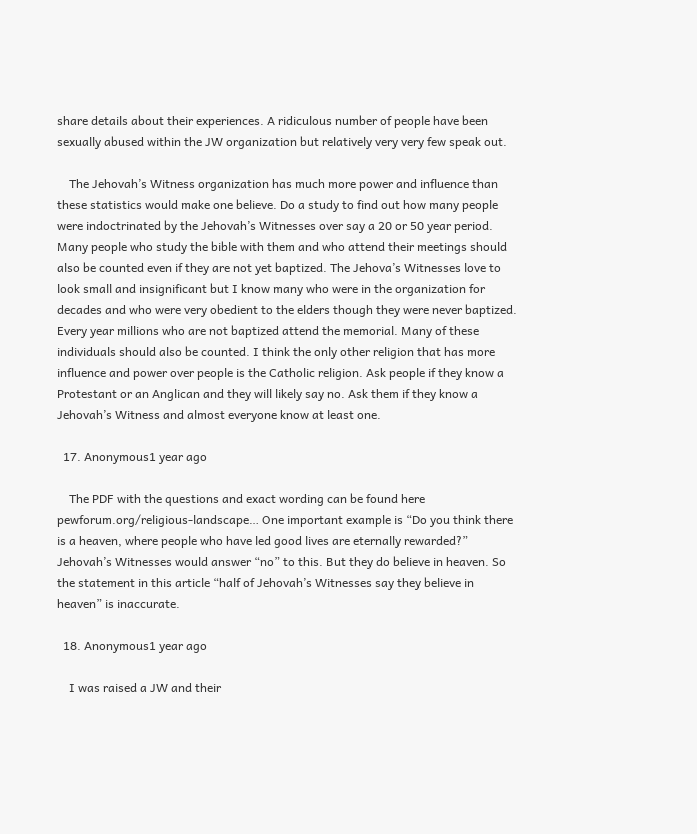share details about their experiences. A ridiculous number of people have been sexually abused within the JW organization but relatively very very few speak out.

    The Jehovah’s Witness organization has much more power and influence than these statistics would make one believe. Do a study to find out how many people were indoctrinated by the Jehovah’s Witnesses over say a 20 or 50 year period. Many people who study the bible with them and who attend their meetings should also be counted even if they are not yet baptized. The Jehova’s Witnesses love to look small and insignificant but I know many who were in the organization for decades and who were very obedient to the elders though they were never baptized. Every year millions who are not baptized attend the memorial. Many of these individuals should also be counted. I think the only other religion that has more influence and power over people is the Catholic religion. Ask people if they know a Protestant or an Anglican and they will likely say no. Ask them if they know a Jehovah’s Witness and almost everyone know at least one.

  17. Anonymous1 year ago

    The PDF with the questions and exact wording can be found here pewforum.org/religious-landscape… One important example is “Do you think there is a heaven, where people who have led good lives are eternally rewarded?” Jehovah’s Witnesses would answer “no” to this. But they do believe in heaven. So the statement in this article “half of Jehovah’s Witnesses say they believe in heaven” is inaccurate.

  18. Anonymous1 year ago

    I was raised a JW and their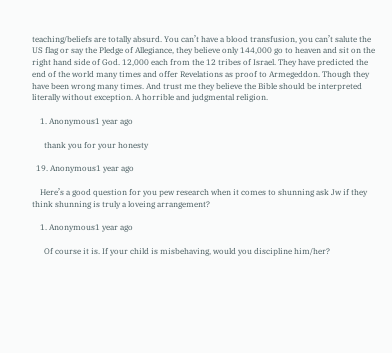teaching/beliefs are totally absurd. You can’t have a blood transfusion, you can’t salute the US flag or say the Pledge of Allegiance, they believe only 144,000 go to heaven and sit on the right hand side of God. 12,000 each from the 12 tribes of Israel. They have predicted the end of the world many times and offer Revelations as proof to Armegeddon. Though they have been wrong many times. And trust me they believe the Bible should be interpreted literally without exception. A horrible and judgmental religion.

    1. Anonymous1 year ago

      thank you for your honesty

  19. Anonymous1 year ago

    Here’s a good question for you pew research when it comes to shunning ask Jw if they think shunning is truly a loveing arrangement?

    1. Anonymous1 year ago

      Of course it is. If your child is misbehaving, would you discipline him/her?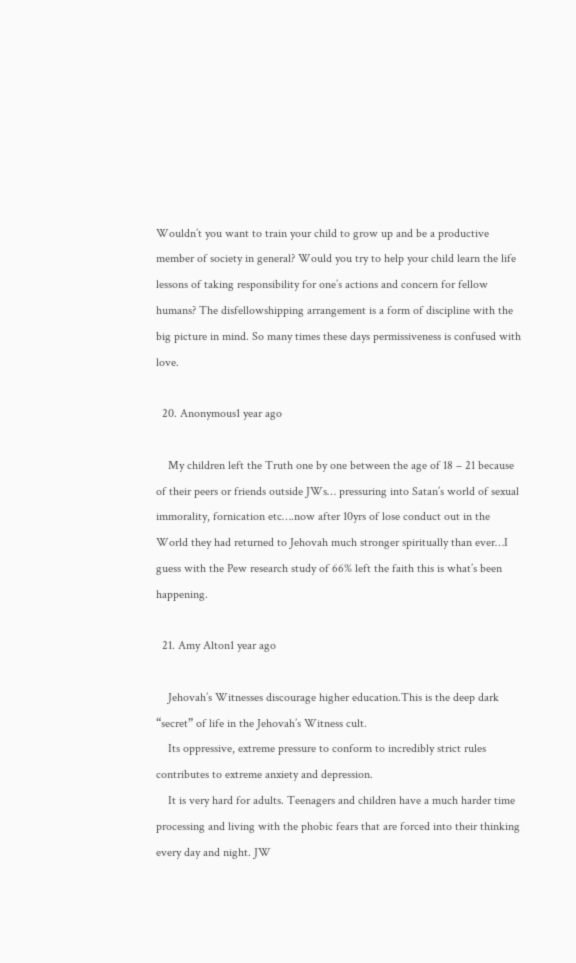Wouldn’t you want to train your child to grow up and be a productive member of society in general? Would you try to help your child learn the life lessons of taking responsibility for one’s actions and concern for fellow humans? The disfellowshipping arrangement is a form of discipline with the big picture in mind. So many times these days permissiveness is confused with love.

  20. Anonymous1 year ago

    My children left the Truth one by one between the age of 18 – 21 because of their peers or friends outside JWs… pressuring into Satan’s world of sexual immorality, fornication etc….now after 10yrs of lose conduct out in the World they had returned to Jehovah much stronger spiritually than ever…I guess with the Pew research study of 66% left the faith this is what’s been happening.

  21. Amy Alton1 year ago

    Jehovah’s Witnesses discourage higher education.This is the deep dark “secret” of life in the Jehovah’s Witness cult.
    Its oppressive, extreme pressure to conform to incredibly strict rules contributes to extreme anxiety and depression.
    It is very hard for adults. Teenagers and children have a much harder time processing and living with the phobic fears that are forced into their thinking every day and night. JW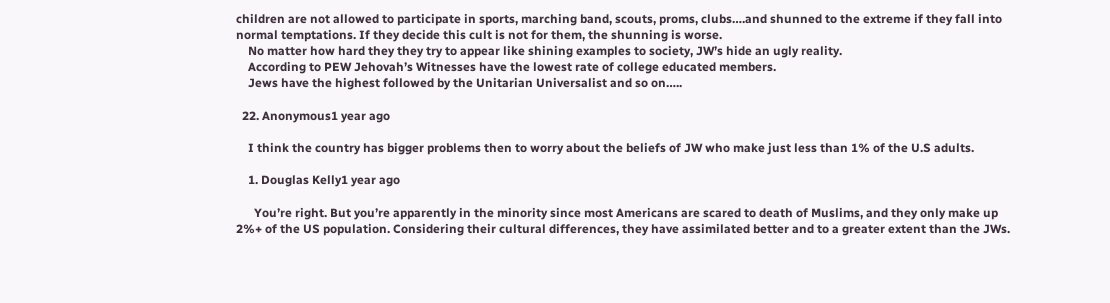children are not allowed to participate in sports, marching band, scouts, proms, clubs….and shunned to the extreme if they fall into normal temptations. If they decide this cult is not for them, the shunning is worse.
    No matter how hard they they try to appear like shining examples to society, JW’s hide an ugly reality.
    According to PEW Jehovah’s Witnesses have the lowest rate of college educated members.
    Jews have the highest followed by the Unitarian Universalist and so on…..

  22. Anonymous1 year ago

    I think the country has bigger problems then to worry about the beliefs of JW who make just less than 1% of the U.S adults.

    1. Douglas Kelly1 year ago

      You’re right. But you’re apparently in the minority since most Americans are scared to death of Muslims, and they only make up 2%+ of the US population. Considering their cultural differences, they have assimilated better and to a greater extent than the JWs.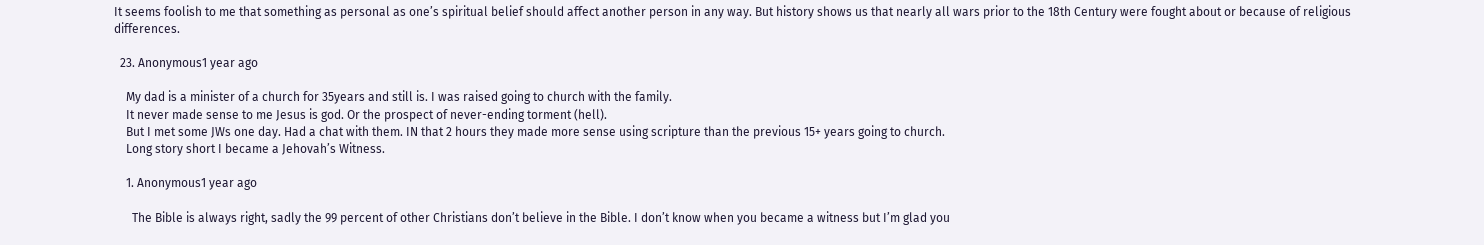It seems foolish to me that something as personal as one’s spiritual belief should affect another person in any way. But history shows us that nearly all wars prior to the 18th Century were fought about or because of religious differences.

  23. Anonymous1 year ago

    My dad is a minister of a church for 35years and still is. I was raised going to church with the family.
    It never made sense to me Jesus is god. Or the prospect of never-ending torment (hell).
    But I met some JWs one day. Had a chat with them. IN that 2 hours they made more sense using scripture than the previous 15+ years going to church.
    Long story short I became a Jehovah’s Witness.

    1. Anonymous1 year ago

      The Bible is always right, sadly the 99 percent of other Christians don’t believe in the Bible. I don’t know when you became a witness but I’m glad you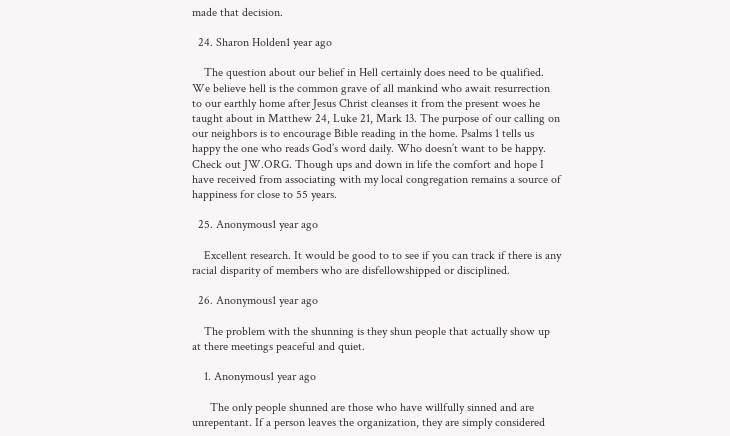made that decision.

  24. Sharon Holden1 year ago

    The question about our belief in Hell certainly does need to be qualified. We believe hell is the common grave of all mankind who await resurrection to our earthly home after Jesus Christ cleanses it from the present woes he taught about in Matthew 24, Luke 21, Mark 13. The purpose of our calling on our neighbors is to encourage Bible reading in the home. Psalms 1 tells us happy the one who reads God’s word daily. Who doesn’t want to be happy. Check out JW.ORG. Though ups and down in life the comfort and hope I have received from associating with my local congregation remains a source of happiness for close to 55 years.

  25. Anonymous1 year ago

    Excellent research. It would be good to to see if you can track if there is any racial disparity of members who are disfellowshipped or disciplined.

  26. Anonymous1 year ago

    The problem with the shunning is they shun people that actually show up at there meetings peaceful and quiet.

    1. Anonymous1 year ago

      The only people shunned are those who have willfully sinned and are unrepentant. If a person leaves the organization, they are simply considered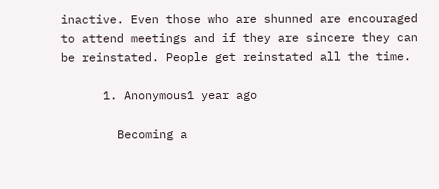inactive. Even those who are shunned are encouraged to attend meetings and if they are sincere they can be reinstated. People get reinstated all the time.

      1. Anonymous1 year ago

        Becoming a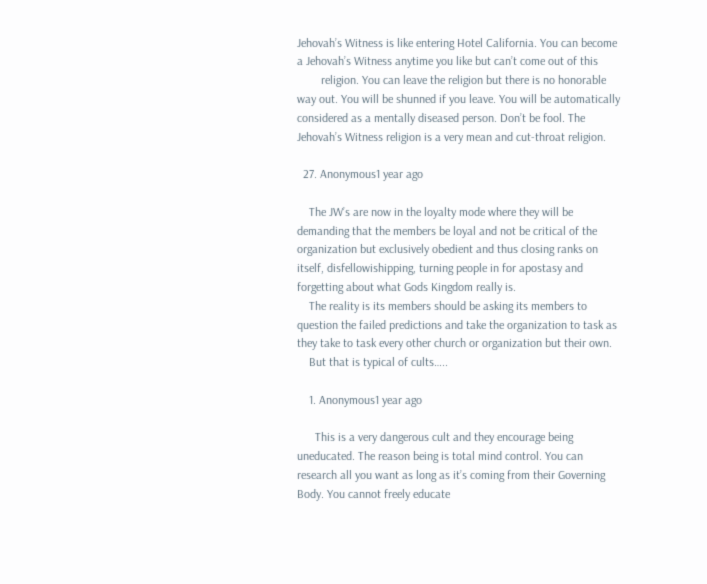Jehovah’s Witness is like entering Hotel California. You can become a Jehovah’s Witness anytime you like but can’t come out of this
        religion. You can leave the religion but there is no honorable way out. You will be shunned if you leave. You will be automatically considered as a mentally diseased person. Don’t be fool. The Jehovah’s Witness religion is a very mean and cut-throat religion.

  27. Anonymous1 year ago

    The JW’s are now in the loyalty mode where they will be demanding that the members be loyal and not be critical of the organization but exclusively obedient and thus closing ranks on itself, disfellowishipping, turning people in for apostasy and forgetting about what Gods Kingdom really is.
    The reality is its members should be asking its members to question the failed predictions and take the organization to task as they take to task every other church or organization but their own.
    But that is typical of cults…..

    1. Anonymous1 year ago

      This is a very dangerous cult and they encourage being uneducated. The reason being is total mind control. You can research all you want as long as it’s coming from their Governing Body. You cannot freely educate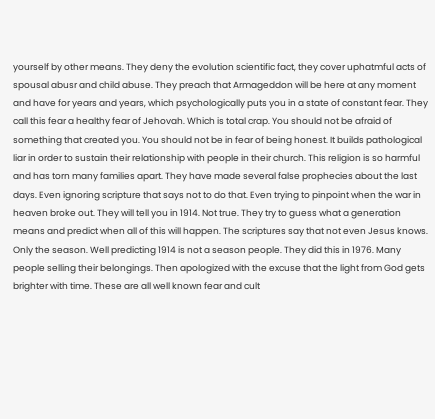yourself by other means. They deny the evolution scientific fact, they cover uphatmful acts of spousal abusr and child abuse. They preach that Armageddon will be here at any moment and have for years and years, which psychologically puts you in a state of constant fear. They call this fear a healthy fear of Jehovah. Which is total crap. You should not be afraid of something that created you. You should not be in fear of being honest. It builds pathological liar in order to sustain their relationship with people in their church. This religion is so harmful and has torn many families apart. They have made several false prophecies about the last days. Even ignoring scripture that says not to do that. Even trying to pinpoint when the war in heaven broke out. They will tell you in 1914. Not true. They try to guess what a generation means and predict when all of this will happen. The scriptures say that not even Jesus knows. Only the season. Well predicting 1914 is not a season people. They did this in 1976. Many people selling their belongings. Then apologized with the excuse that the light from God gets brighter with time. These are all well known fear and cult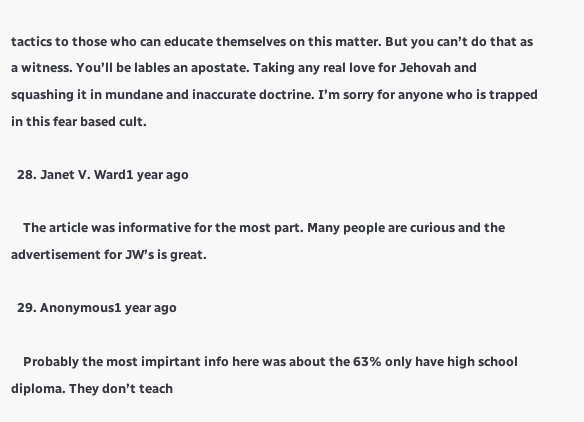tactics to those who can educate themselves on this matter. But you can’t do that as a witness. You’ll be lables an apostate. Taking any real love for Jehovah and squashing it in mundane and inaccurate doctrine. I’m sorry for anyone who is trapped in this fear based cult.

  28. Janet V. Ward1 year ago

    The article was informative for the most part. Many people are curious and the advertisement for JW’s is great.

  29. Anonymous1 year ago

    Probably the most impirtant info here was about the 63% only have high school diploma. They don’t teach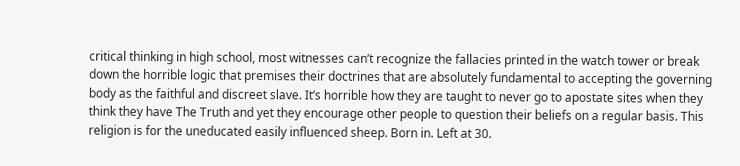critical thinking in high school, most witnesses can’t recognize the fallacies printed in the watch tower or break down the horrible logic that premises their doctrines that are absolutely fundamental to accepting the governing body as the faithful and discreet slave. It’s horrible how they are taught to never go to apostate sites when they think they have The Truth and yet they encourage other people to question their beliefs on a regular basis. This religion is for the uneducated easily influenced sheep. Born in. Left at 30.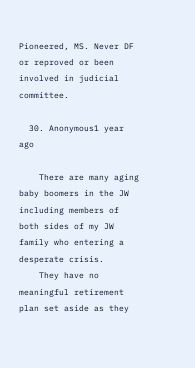Pioneered, MS. Never DF or reproved or been involved in judicial committee.

  30. Anonymous1 year ago

    There are many aging baby boomers in the JW including members of both sides of my JW family who entering a desperate crisis.
    They have no meaningful retirement plan set aside as they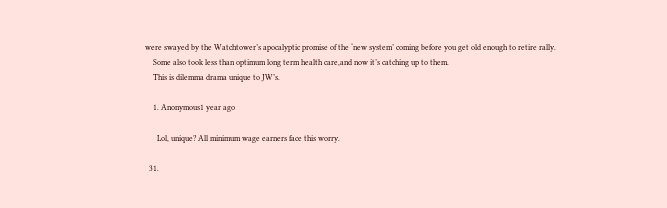were swayed by the Watchtower’s apocalyptic promise of the ‘new system’ coming before you get old enough to retire rally.
    Some also took less than optimum long term health care,and now it’s catching up to them.
    This is dilemma drama unique to JW’s.

    1. Anonymous1 year ago

      Lol, unique? All minimum wage earners face this worry.

  31.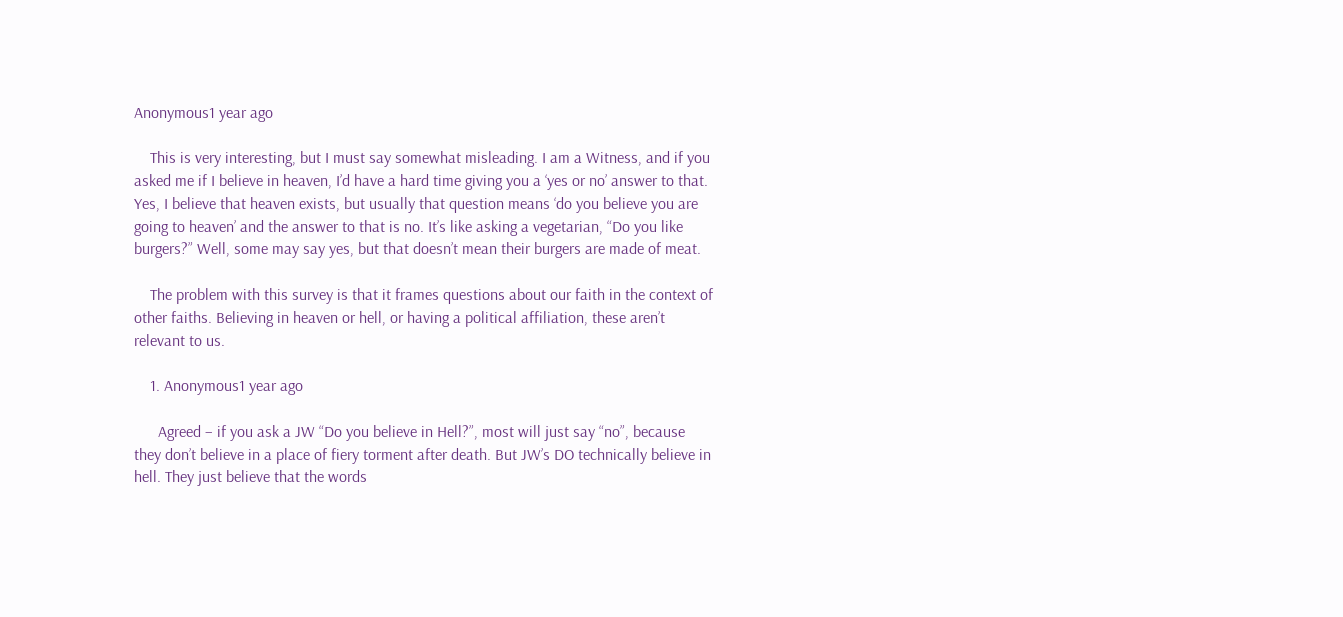Anonymous1 year ago

    This is very interesting, but I must say somewhat misleading. I am a Witness, and if you asked me if I believe in heaven, I’d have a hard time giving you a ‘yes or no’ answer to that. Yes, I believe that heaven exists, but usually that question means ‘do you believe you are going to heaven’ and the answer to that is no. It’s like asking a vegetarian, “Do you like burgers?” Well, some may say yes, but that doesn’t mean their burgers are made of meat.

    The problem with this survey is that it frames questions about our faith in the context of other faiths. Believing in heaven or hell, or having a political affiliation, these aren’t relevant to us.

    1. Anonymous1 year ago

      Agreed – if you ask a JW “Do you believe in Hell?”, most will just say “no”, because they don’t believe in a place of fiery torment after death. But JW’s DO technically believe in hell. They just believe that the words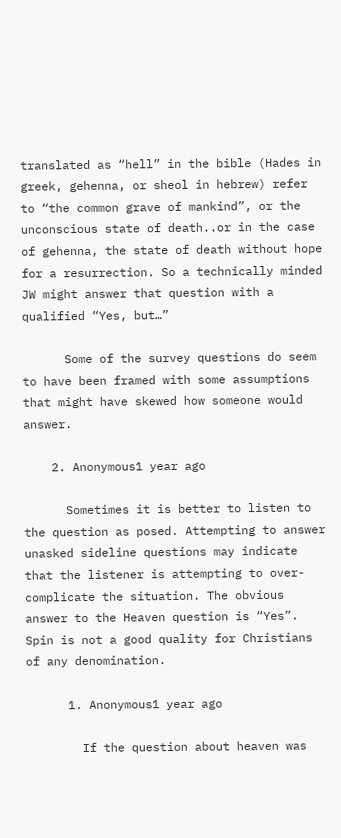translated as “hell” in the bible (Hades in greek, gehenna, or sheol in hebrew) refer to “the common grave of mankind”, or the unconscious state of death..or in the case of gehenna, the state of death without hope for a resurrection. So a technically minded JW might answer that question with a qualified “Yes, but…”

      Some of the survey questions do seem to have been framed with some assumptions that might have skewed how someone would answer.

    2. Anonymous1 year ago

      Sometimes it is better to listen to the question as posed. Attempting to answer unasked sideline questions may indicate that the listener is attempting to over-complicate the situation. The obvious answer to the Heaven question is “Yes”. Spin is not a good quality for Christians of any denomination.

      1. Anonymous1 year ago

        If the question about heaven was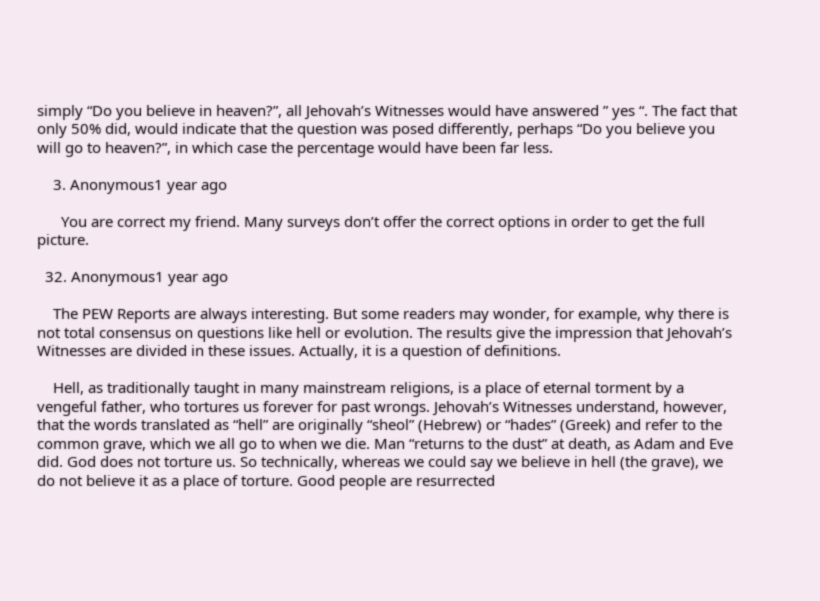simply “Do you believe in heaven?”, all Jehovah’s Witnesses would have answered ” yes “. The fact that only 50% did, would indicate that the question was posed differently, perhaps “Do you believe you will go to heaven?”, in which case the percentage would have been far less.

    3. Anonymous1 year ago

      You are correct my friend. Many surveys don’t offer the correct options in order to get the full picture.

  32. Anonymous1 year ago

    The PEW Reports are always interesting. But some readers may wonder, for example, why there is not total consensus on questions like hell or evolution. The results give the impression that Jehovah’s Witnesses are divided in these issues. Actually, it is a question of definitions.

    Hell, as traditionally taught in many mainstream religions, is a place of eternal torment by a vengeful father, who tortures us forever for past wrongs. Jehovah’s Witnesses understand, however, that the words translated as “hell” are originally “sheol” (Hebrew) or “hades” (Greek) and refer to the common grave, which we all go to when we die. Man “returns to the dust” at death, as Adam and Eve did. God does not torture us. So technically, whereas we could say we believe in hell (the grave), we do not believe it as a place of torture. Good people are resurrected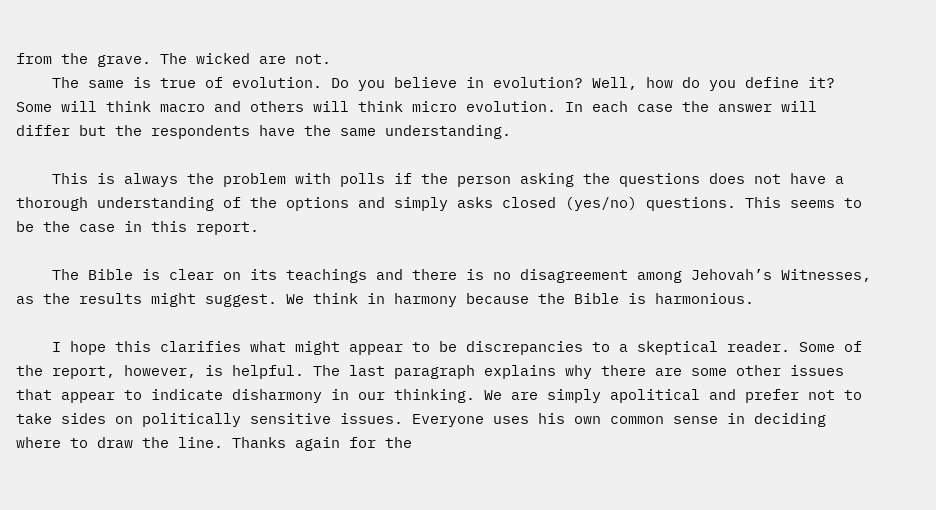from the grave. The wicked are not.
    The same is true of evolution. Do you believe in evolution? Well, how do you define it? Some will think macro and others will think micro evolution. In each case the answer will differ but the respondents have the same understanding.

    This is always the problem with polls if the person asking the questions does not have a thorough understanding of the options and simply asks closed (yes/no) questions. This seems to be the case in this report.

    The Bible is clear on its teachings and there is no disagreement among Jehovah’s Witnesses, as the results might suggest. We think in harmony because the Bible is harmonious.

    I hope this clarifies what might appear to be discrepancies to a skeptical reader. Some of the report, however, is helpful. The last paragraph explains why there are some other issues that appear to indicate disharmony in our thinking. We are simply apolitical and prefer not to take sides on politically sensitive issues. Everyone uses his own common sense in deciding where to draw the line. Thanks again for the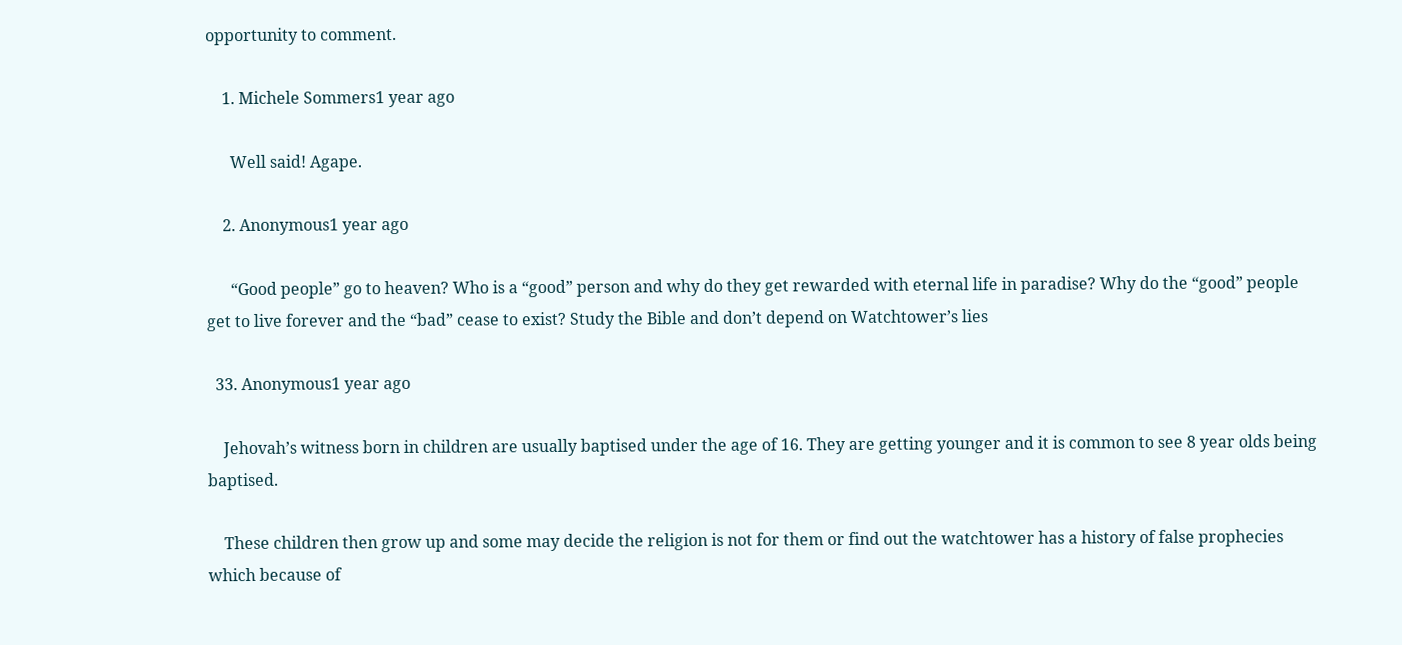opportunity to comment.

    1. Michele Sommers1 year ago

      Well said! Agape.

    2. Anonymous1 year ago

      “Good people” go to heaven? Who is a “good” person and why do they get rewarded with eternal life in paradise? Why do the “good” people get to live forever and the “bad” cease to exist? Study the Bible and don’t depend on Watchtower’s lies

  33. Anonymous1 year ago

    Jehovah’s witness born in children are usually baptised under the age of 16. They are getting younger and it is common to see 8 year olds being baptised.

    These children then grow up and some may decide the religion is not for them or find out the watchtower has a history of false prophecies which because of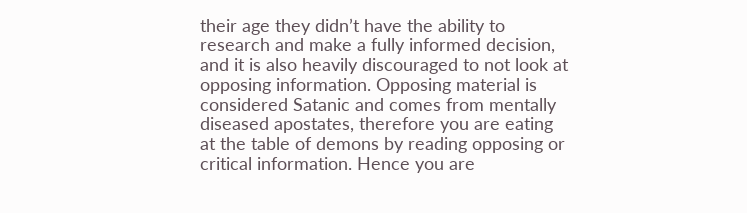their age they didn’t have the ability to research and make a fully informed decision, and it is also heavily discouraged to not look at opposing information. Opposing material is considered Satanic and comes from mentally diseased apostates, therefore you are eating at the table of demons by reading opposing or critical information. Hence you are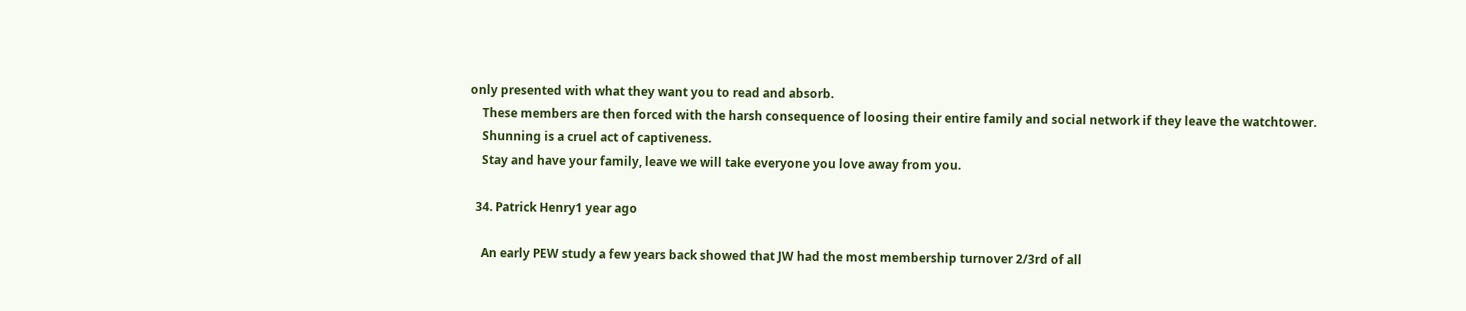only presented with what they want you to read and absorb.
    These members are then forced with the harsh consequence of loosing their entire family and social network if they leave the watchtower.
    Shunning is a cruel act of captiveness.
    Stay and have your family, leave we will take everyone you love away from you.

  34. Patrick Henry1 year ago

    An early PEW study a few years back showed that JW had the most membership turnover 2/3rd of all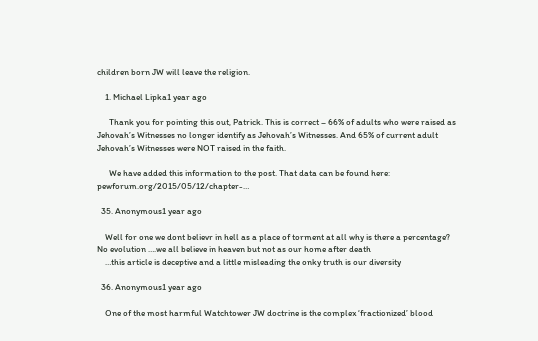children born JW will leave the religion.

    1. Michael Lipka1 year ago

      Thank you for pointing this out, Patrick. This is correct – 66% of adults who were raised as Jehovah’s Witnesses no longer identify as Jehovah’s Witnesses. And 65% of current adult Jehovah’s Witnesses were NOT raised in the faith.

      We have added this information to the post. That data can be found here: pewforum.org/2015/05/12/chapter-…

  35. Anonymous1 year ago

    Well for one we dont believr in hell as a place of torment at all why is there a percentage? No evolution ….we all believe in heaven but not as our home after death
    …this article is deceptive and a little misleading the onky truth is our diversity

  36. Anonymous1 year ago

    One of the most harmful Watchtower JW doctrine is the complex ‘fractionized’ blood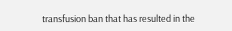transfusion ban that has resulted in the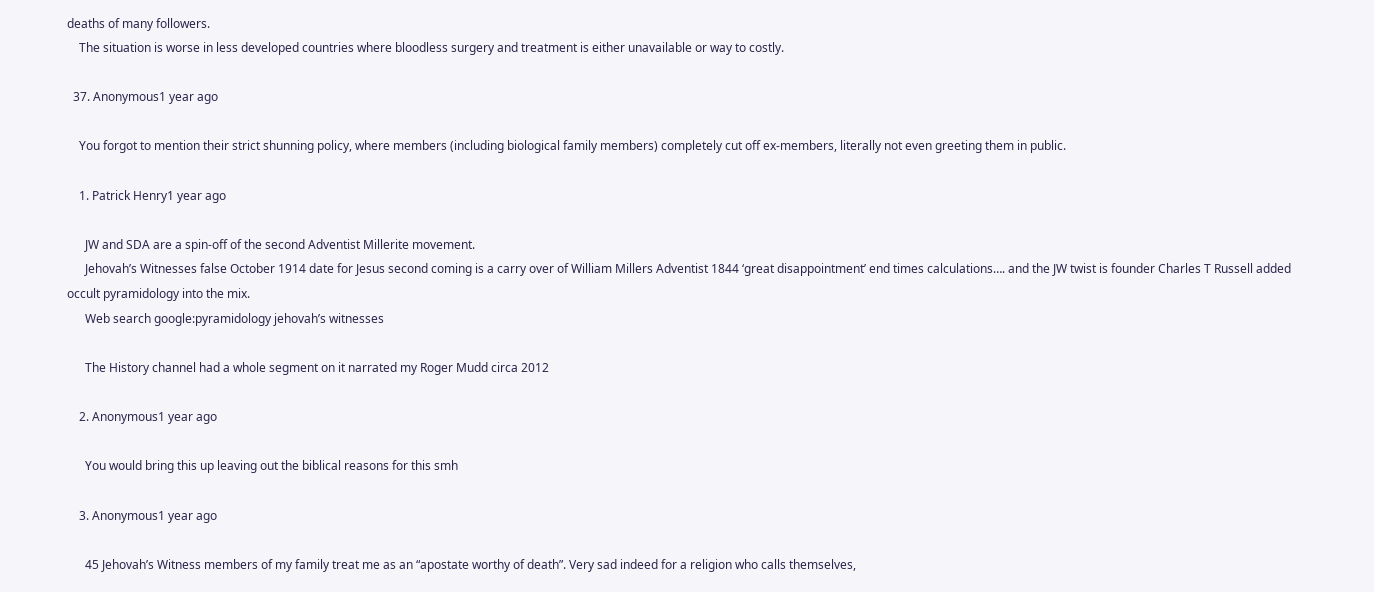deaths of many followers.
    The situation is worse in less developed countries where bloodless surgery and treatment is either unavailable or way to costly.

  37. Anonymous1 year ago

    You forgot to mention their strict shunning policy, where members (including biological family members) completely cut off ex-members, literally not even greeting them in public.

    1. Patrick Henry1 year ago

      JW and SDA are a spin-off of the second Adventist Millerite movement.
      Jehovah’s Witnesses false October 1914 date for Jesus second coming is a carry over of William Millers Adventist 1844 ‘great disappointment’ end times calculations…. and the JW twist is founder Charles T Russell added occult pyramidology into the mix.
      Web search google:pyramidology jehovah’s witnesses

      The History channel had a whole segment on it narrated my Roger Mudd circa 2012

    2. Anonymous1 year ago

      You would bring this up leaving out the biblical reasons for this smh

    3. Anonymous1 year ago

      45 Jehovah’s Witness members of my family treat me as an “apostate worthy of death”. Very sad indeed for a religion who calls themselves,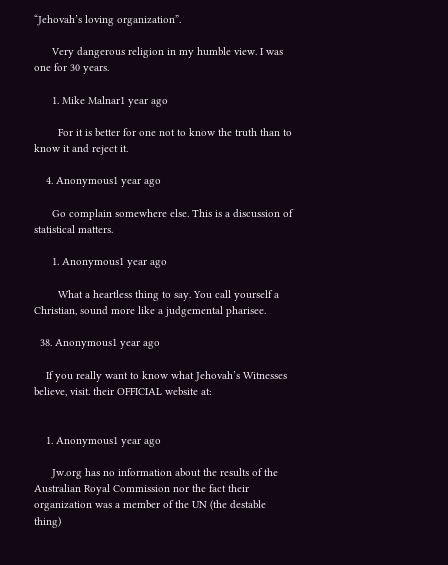“Jehovah’s loving organization”.

      Very dangerous religion in my humble view. I was one for 30 years.

      1. Mike Malnar1 year ago

        For it is better for one not to know the truth than to know it and reject it.

    4. Anonymous1 year ago

      Go complain somewhere else. This is a discussion of statistical matters.

      1. Anonymous1 year ago

        What a heartless thing to say. You call yourself a Christian, sound more like a judgemental pharisee.

  38. Anonymous1 year ago

    If you really want to know what Jehovah’s Witnesses believe, visit. their OFFICIAL website at:


    1. Anonymous1 year ago

      Jw.org has no information about the results of the Australian Royal Commission nor the fact their organization was a member of the UN (the destable thing)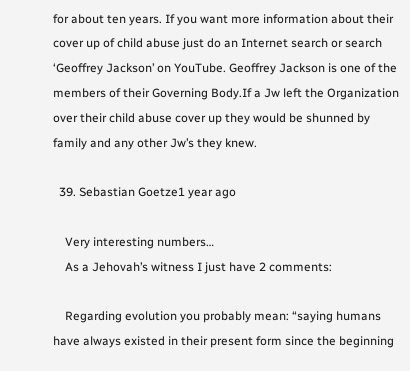for about ten years. If you want more information about their cover up of child abuse just do an Internet search or search ‘Geoffrey Jackson’ on YouTube. Geoffrey Jackson is one of the members of their Governing Body.If a Jw left the Organization over their child abuse cover up they would be shunned by family and any other Jw’s they knew.

  39. Sebastian Goetze1 year ago

    Very interesting numbers…
    As a Jehovah’s witness I just have 2 comments:

    Regarding evolution you probably mean: “saying humans have always existed in their present form since the beginning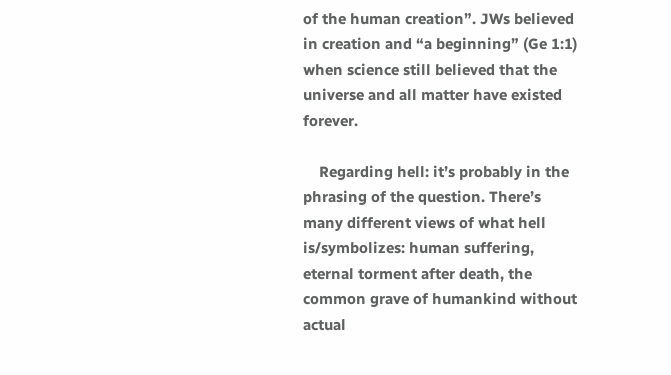of the human creation”. JWs believed in creation and “a beginning” (Ge 1:1) when science still believed that the universe and all matter have existed forever.

    Regarding hell: it’s probably in the phrasing of the question. There’s many different views of what hell is/symbolizes: human suffering, eternal torment after death, the common grave of humankind without actual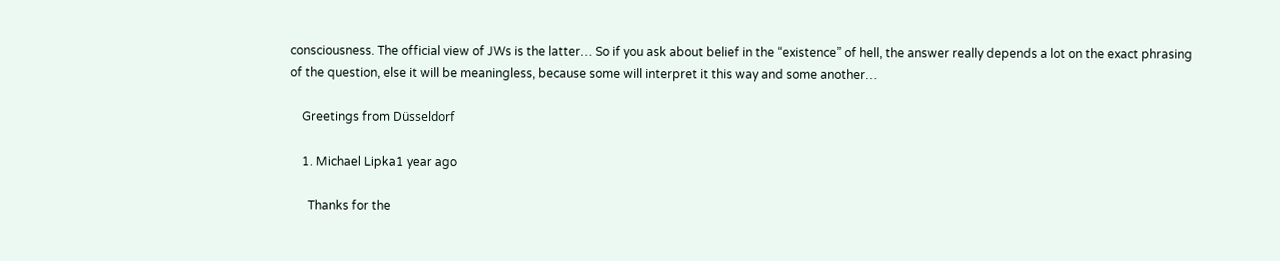consciousness. The official view of JWs is the latter… So if you ask about belief in the “existence” of hell, the answer really depends a lot on the exact phrasing of the question, else it will be meaningless, because some will interpret it this way and some another…

    Greetings from Düsseldorf

    1. Michael Lipka1 year ago

      Thanks for the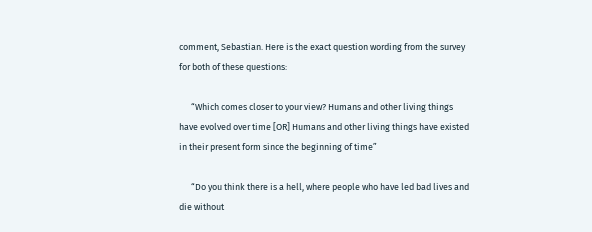comment, Sebastian. Here is the exact question wording from the survey for both of these questions:

      “Which comes closer to your view? Humans and other living things have evolved over time [OR] Humans and other living things have existed in their present form since the beginning of time”

      “Do you think there is a hell, where people who have led bad lives and die without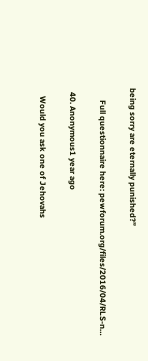being sorry are eternally punished?”

      Full questionnaire here: pewforum.org/files/2016/04/RLS-n…

  40. Anonymous1 year ago

    Would you ask one of Jehovahs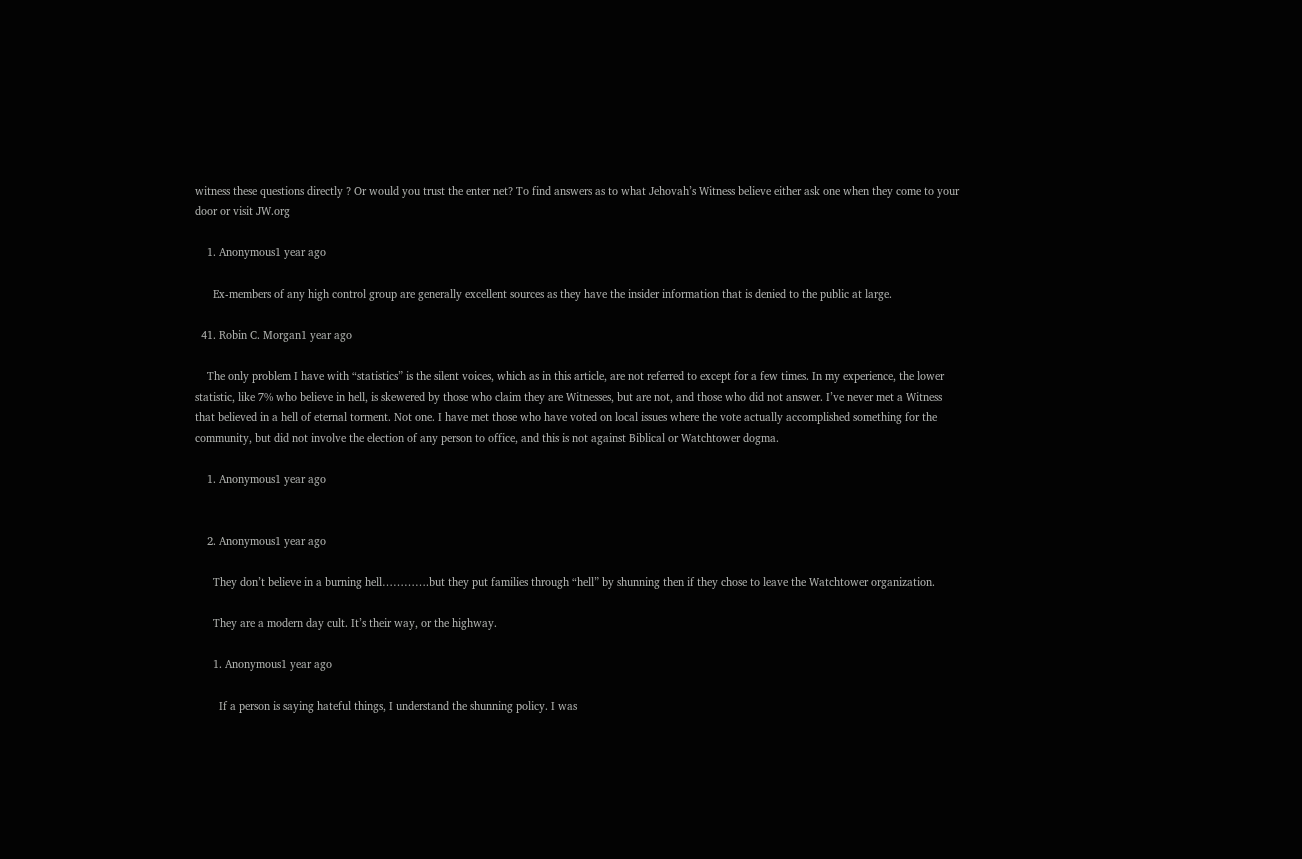witness these questions directly ? Or would you trust the enter net? To find answers as to what Jehovah’s Witness believe either ask one when they come to your door or visit JW.org

    1. Anonymous1 year ago

      Ex-members of any high control group are generally excellent sources as they have the insider information that is denied to the public at large.

  41. Robin C. Morgan1 year ago

    The only problem I have with “statistics” is the silent voices, which as in this article, are not referred to except for a few times. In my experience, the lower statistic, like 7% who believe in hell, is skewered by those who claim they are Witnesses, but are not, and those who did not answer. I’ve never met a Witness that believed in a hell of eternal torment. Not one. I have met those who have voted on local issues where the vote actually accomplished something for the community, but did not involve the election of any person to office, and this is not against Biblical or Watchtower dogma.

    1. Anonymous1 year ago


    2. Anonymous1 year ago

      They don’t believe in a burning hell………….but they put families through “hell” by shunning then if they chose to leave the Watchtower organization.

      They are a modern day cult. It’s their way, or the highway.

      1. Anonymous1 year ago

        If a person is saying hateful things, I understand the shunning policy. I was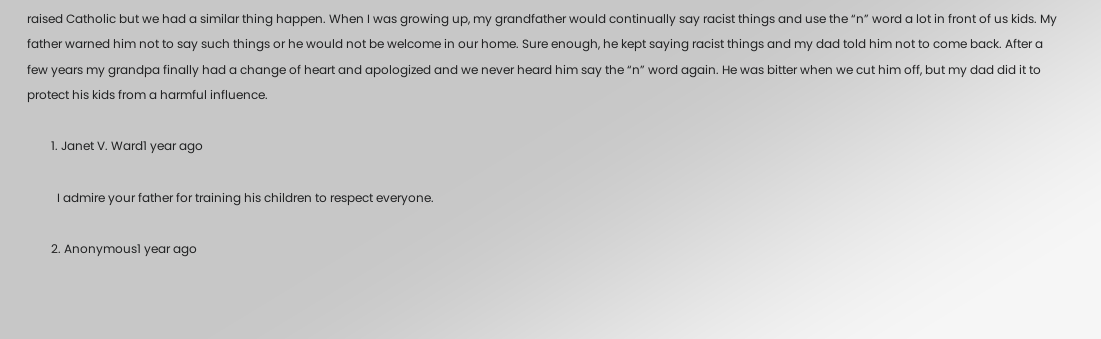raised Catholic but we had a similar thing happen. When I was growing up, my grandfather would continually say racist things and use the “n” word a lot in front of us kids. My father warned him not to say such things or he would not be welcome in our home. Sure enough, he kept saying racist things and my dad told him not to come back. After a few years my grandpa finally had a change of heart and apologized and we never heard him say the “n” word again. He was bitter when we cut him off, but my dad did it to protect his kids from a harmful influence.

        1. Janet V. Ward1 year ago

          I admire your father for training his children to respect everyone.

        2. Anonymous1 year ago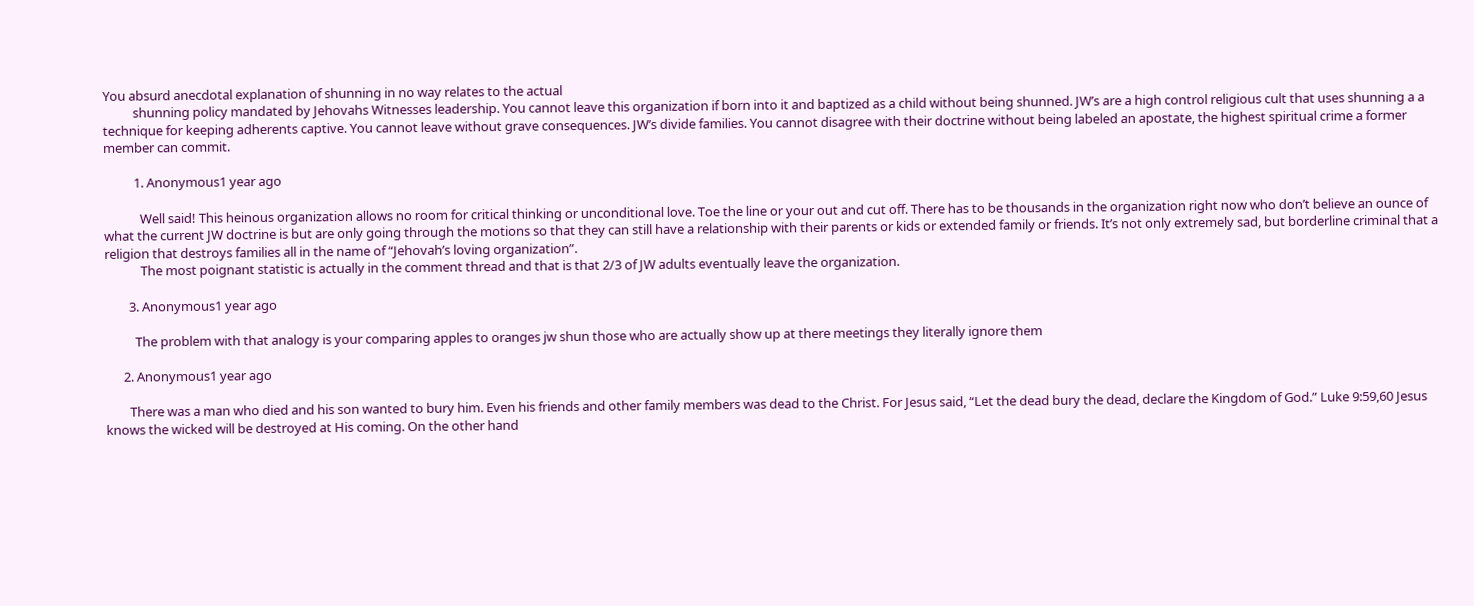You absurd anecdotal explanation of shunning in no way relates to the actual
          shunning policy mandated by Jehovahs Witnesses leadership. You cannot leave this organization if born into it and baptized as a child without being shunned. JW’s are a high control religious cult that uses shunning a a technique for keeping adherents captive. You cannot leave without grave consequences. JW’s divide families. You cannot disagree with their doctrine without being labeled an apostate, the highest spiritual crime a former member can commit.

          1. Anonymous1 year ago

            Well said! This heinous organization allows no room for critical thinking or unconditional love. Toe the line or your out and cut off. There has to be thousands in the organization right now who don’t believe an ounce of what the current JW doctrine is but are only going through the motions so that they can still have a relationship with their parents or kids or extended family or friends. It’s not only extremely sad, but borderline criminal that a religion that destroys families all in the name of “Jehovah’s loving organization”.
            The most poignant statistic is actually in the comment thread and that is that 2/3 of JW adults eventually leave the organization.

        3. Anonymous1 year ago

          The problem with that analogy is your comparing apples to oranges jw shun those who are actually show up at there meetings they literally ignore them

      2. Anonymous1 year ago

        There was a man who died and his son wanted to bury him. Even his friends and other family members was dead to the Christ. For Jesus said, “Let the dead bury the dead, declare the Kingdom of God.” Luke 9:59,60 Jesus knows the wicked will be destroyed at His coming. On the other hand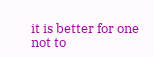it is better for one not to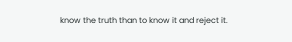know the truth than to know it and reject it.